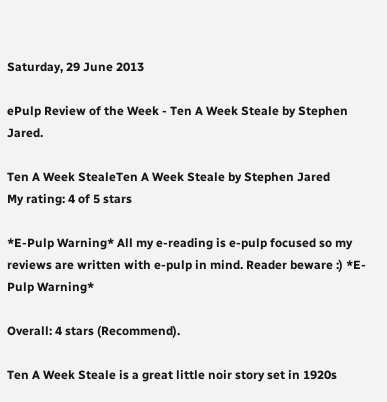Saturday, 29 June 2013

ePulp Review of the Week - Ten A Week Steale by Stephen Jared.

Ten A Week StealeTen A Week Steale by Stephen Jared
My rating: 4 of 5 stars

*E-Pulp Warning* All my e-reading is e-pulp focused so my reviews are written with e-pulp in mind. Reader beware :) *E-Pulp Warning*

Overall: 4 stars (Recommend).

Ten A Week Steale is a great little noir story set in 1920s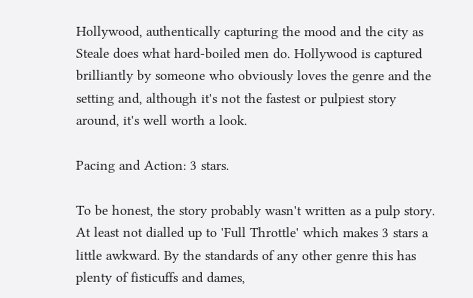Hollywood, authentically capturing the mood and the city as Steale does what hard-boiled men do. Hollywood is captured brilliantly by someone who obviously loves the genre and the setting and, although it's not the fastest or pulpiest story around, it's well worth a look.

Pacing and Action: 3 stars.

To be honest, the story probably wasn't written as a pulp story. At least not dialled up to 'Full Throttle' which makes 3 stars a little awkward. By the standards of any other genre this has plenty of fisticuffs and dames,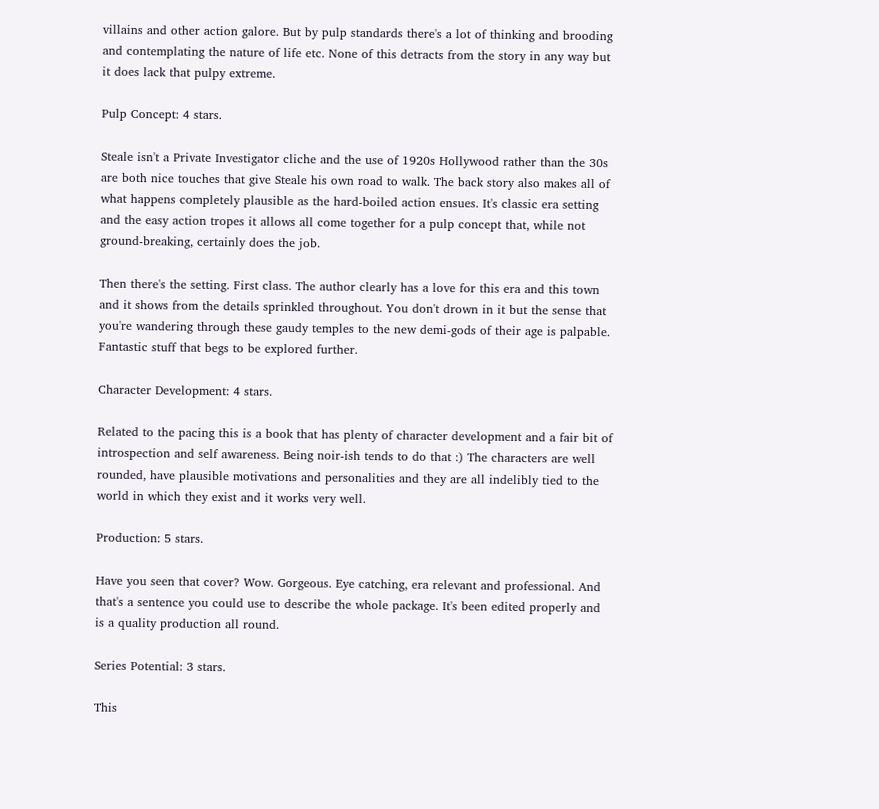villains and other action galore. But by pulp standards there's a lot of thinking and brooding and contemplating the nature of life etc. None of this detracts from the story in any way but it does lack that pulpy extreme.

Pulp Concept: 4 stars.

Steale isn't a Private Investigator cliche and the use of 1920s Hollywood rather than the 30s are both nice touches that give Steale his own road to walk. The back story also makes all of what happens completely plausible as the hard-boiled action ensues. It's classic era setting and the easy action tropes it allows all come together for a pulp concept that, while not ground-breaking, certainly does the job.

Then there's the setting. First class. The author clearly has a love for this era and this town and it shows from the details sprinkled throughout. You don't drown in it but the sense that you're wandering through these gaudy temples to the new demi-gods of their age is palpable. Fantastic stuff that begs to be explored further.

Character Development: 4 stars.

Related to the pacing this is a book that has plenty of character development and a fair bit of introspection and self awareness. Being noir-ish tends to do that :) The characters are well rounded, have plausible motivations and personalities and they are all indelibly tied to the world in which they exist and it works very well.

Production: 5 stars.

Have you seen that cover? Wow. Gorgeous. Eye catching, era relevant and professional. And that's a sentence you could use to describe the whole package. It's been edited properly and is a quality production all round.

Series Potential: 3 stars.

This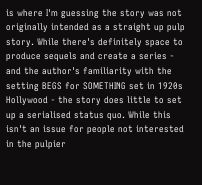is where I'm guessing the story was not originally intended as a straight up pulp story. While there's definitely space to produce sequels and create a series - and the author's familiarity with the setting BEGS for SOMETHING set in 1920s Hollywood - the story does little to set up a serialised status quo. While this isn't an issue for people not interested in the pulpier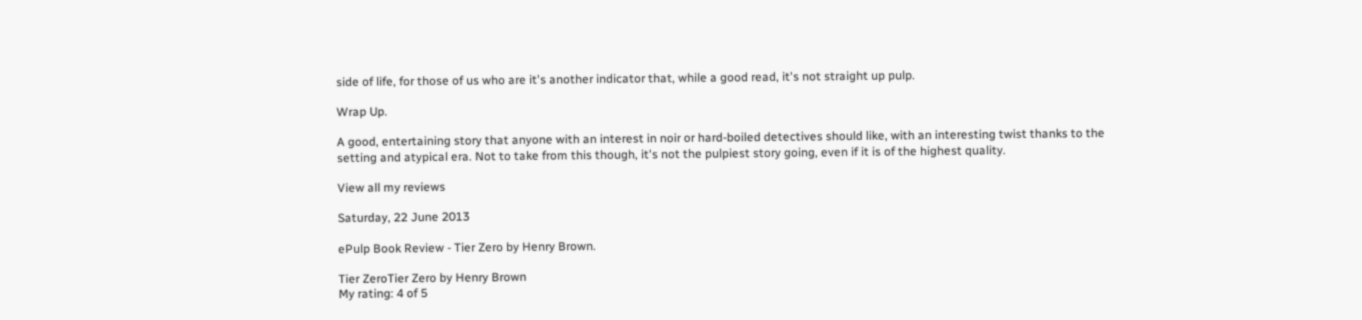side of life, for those of us who are it's another indicator that, while a good read, it's not straight up pulp.

Wrap Up.

A good, entertaining story that anyone with an interest in noir or hard-boiled detectives should like, with an interesting twist thanks to the setting and atypical era. Not to take from this though, it's not the pulpiest story going, even if it is of the highest quality.

View all my reviews

Saturday, 22 June 2013

ePulp Book Review - Tier Zero by Henry Brown.

Tier ZeroTier Zero by Henry Brown
My rating: 4 of 5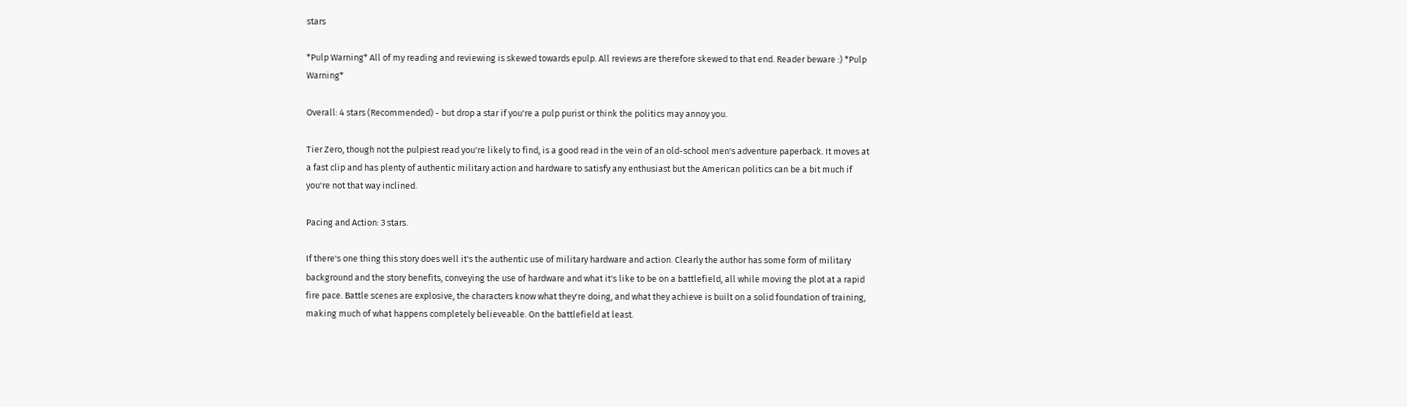stars

*Pulp Warning* All of my reading and reviewing is skewed towards epulp. All reviews are therefore skewed to that end. Reader beware :) *Pulp Warning*

Overall: 4 stars (Recommended) - but drop a star if you're a pulp purist or think the politics may annoy you.

Tier Zero, though not the pulpiest read you're likely to find, is a good read in the vein of an old-school men's adventure paperback. It moves at a fast clip and has plenty of authentic military action and hardware to satisfy any enthusiast but the American politics can be a bit much if you're not that way inclined.

Pacing and Action: 3 stars.

If there's one thing this story does well it's the authentic use of military hardware and action. Clearly the author has some form of military background and the story benefits, conveying the use of hardware and what it's like to be on a battlefield, all while moving the plot at a rapid fire pace. Battle scenes are explosive, the characters know what they're doing, and what they achieve is built on a solid foundation of training, making much of what happens completely believeable. On the battlefield at least.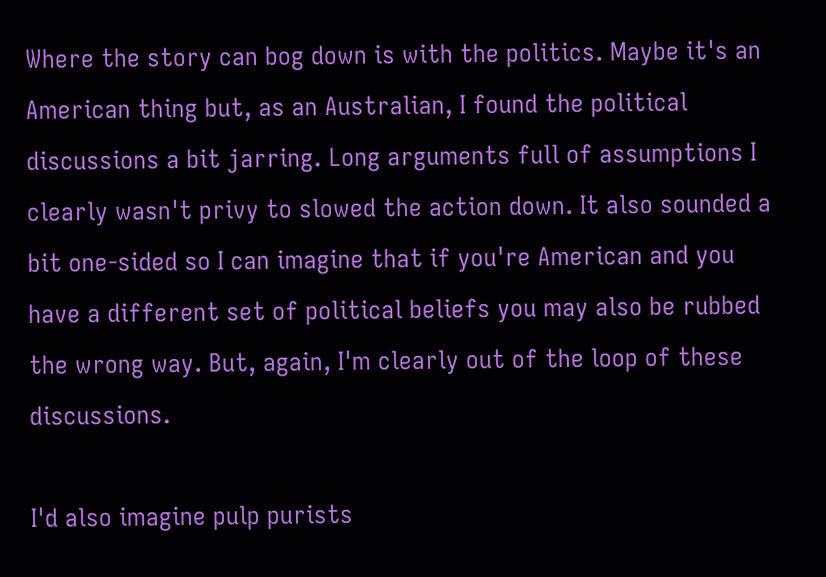Where the story can bog down is with the politics. Maybe it's an American thing but, as an Australian, I found the political discussions a bit jarring. Long arguments full of assumptions I clearly wasn't privy to slowed the action down. It also sounded a bit one-sided so I can imagine that if you're American and you have a different set of political beliefs you may also be rubbed the wrong way. But, again, I'm clearly out of the loop of these discussions.

I'd also imagine pulp purists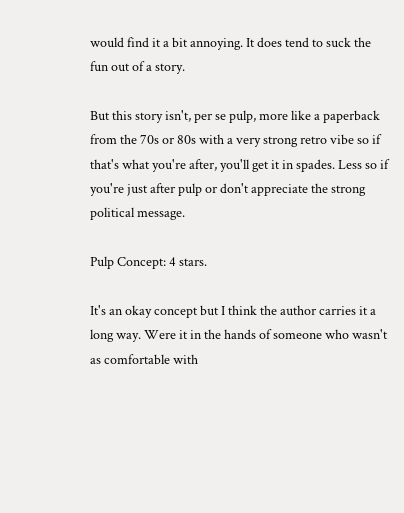would find it a bit annoying. It does tend to suck the fun out of a story.

But this story isn't, per se pulp, more like a paperback from the 70s or 80s with a very strong retro vibe so if that's what you're after, you'll get it in spades. Less so if you're just after pulp or don't appreciate the strong political message.

Pulp Concept: 4 stars.

It's an okay concept but I think the author carries it a long way. Were it in the hands of someone who wasn't as comfortable with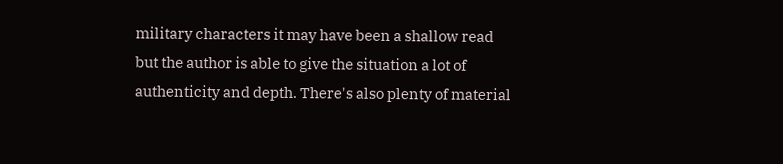military characters it may have been a shallow read but the author is able to give the situation a lot of authenticity and depth. There's also plenty of material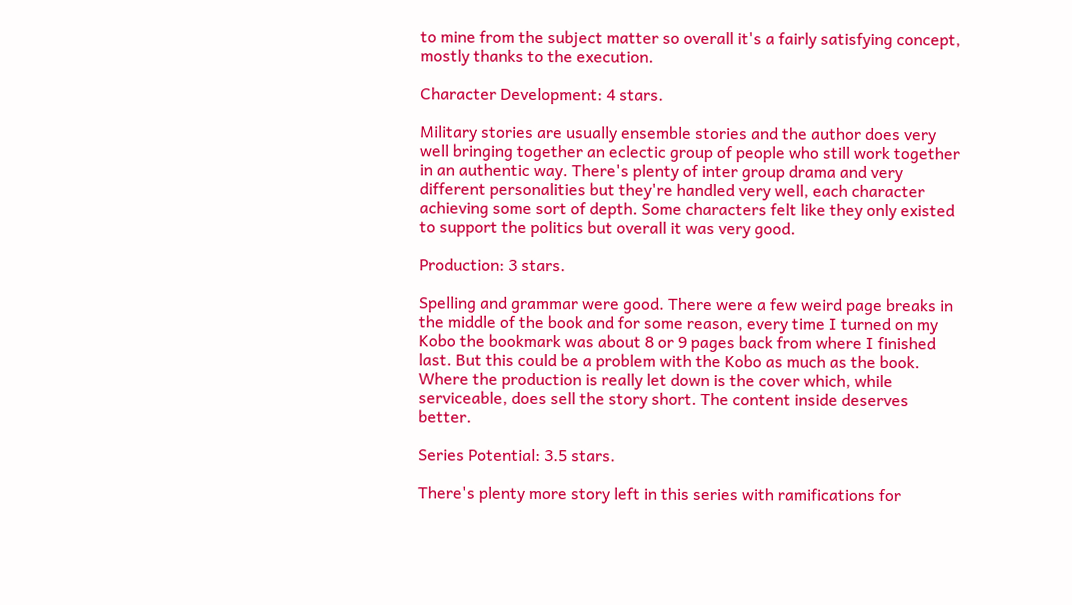to mine from the subject matter so overall it's a fairly satisfying concept, mostly thanks to the execution.

Character Development: 4 stars.

Military stories are usually ensemble stories and the author does very well bringing together an eclectic group of people who still work together in an authentic way. There's plenty of inter group drama and very different personalities but they're handled very well, each character achieving some sort of depth. Some characters felt like they only existed to support the politics but overall it was very good.

Production: 3 stars.

Spelling and grammar were good. There were a few weird page breaks in the middle of the book and for some reason, every time I turned on my Kobo the bookmark was about 8 or 9 pages back from where I finished last. But this could be a problem with the Kobo as much as the book. Where the production is really let down is the cover which, while serviceable, does sell the story short. The content inside deserves better.

Series Potential: 3.5 stars.

There's plenty more story left in this series with ramifications for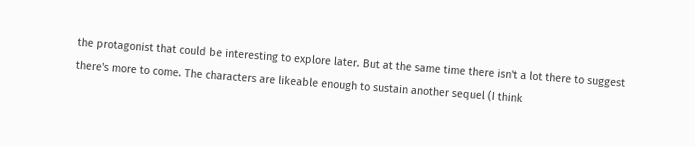the protagonist that could be interesting to explore later. But at the same time there isn't a lot there to suggest there's more to come. The characters are likeable enough to sustain another sequel (I think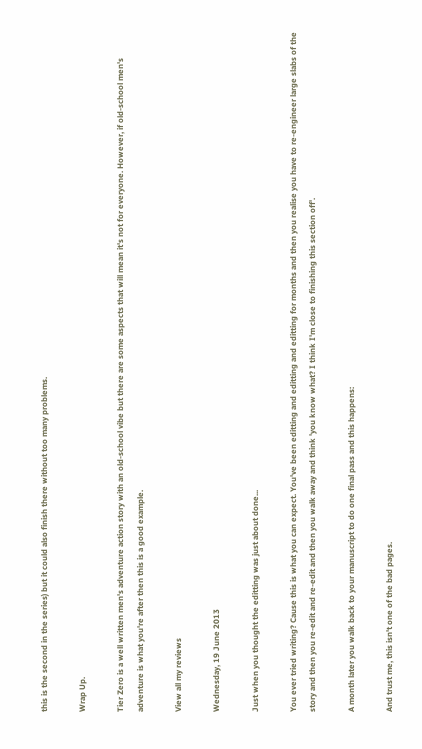this is the second in the series) but it could also finish there without too many problems.

Wrap Up.

Tier Zero is a well written men's adventure action story with an old-school vibe but there are some aspects that will mean it's not for everyone. However, if old-school men's adventure is what you're after then this is a good example.

View all my reviews

Wednesday, 19 June 2013

Just when you thought the editting was just about done...

You ever tried writing? Cause this is what you can expect. You've been editting and editting and editting for months and then you realise you have to re-engineer large slabs of the story and then you re-edit and re-edit and then you walk away and think 'you know what? I think I'm close to finishing this section off'.

A month later you walk back to your manuscript to do one final pass and this happens:

And trust me, this isn't one of the bad pages.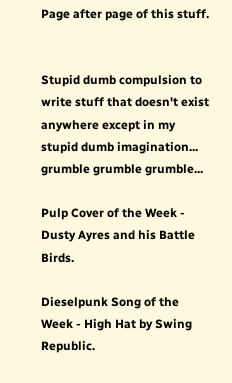Page after page of this stuff.


Stupid dumb compulsion to write stuff that doesn't exist anywhere except in my stupid dumb imagination... grumble grumble grumble...

Pulp Cover of the Week - Dusty Ayres and his Battle Birds.

Dieselpunk Song of the Week - High Hat by Swing Republic.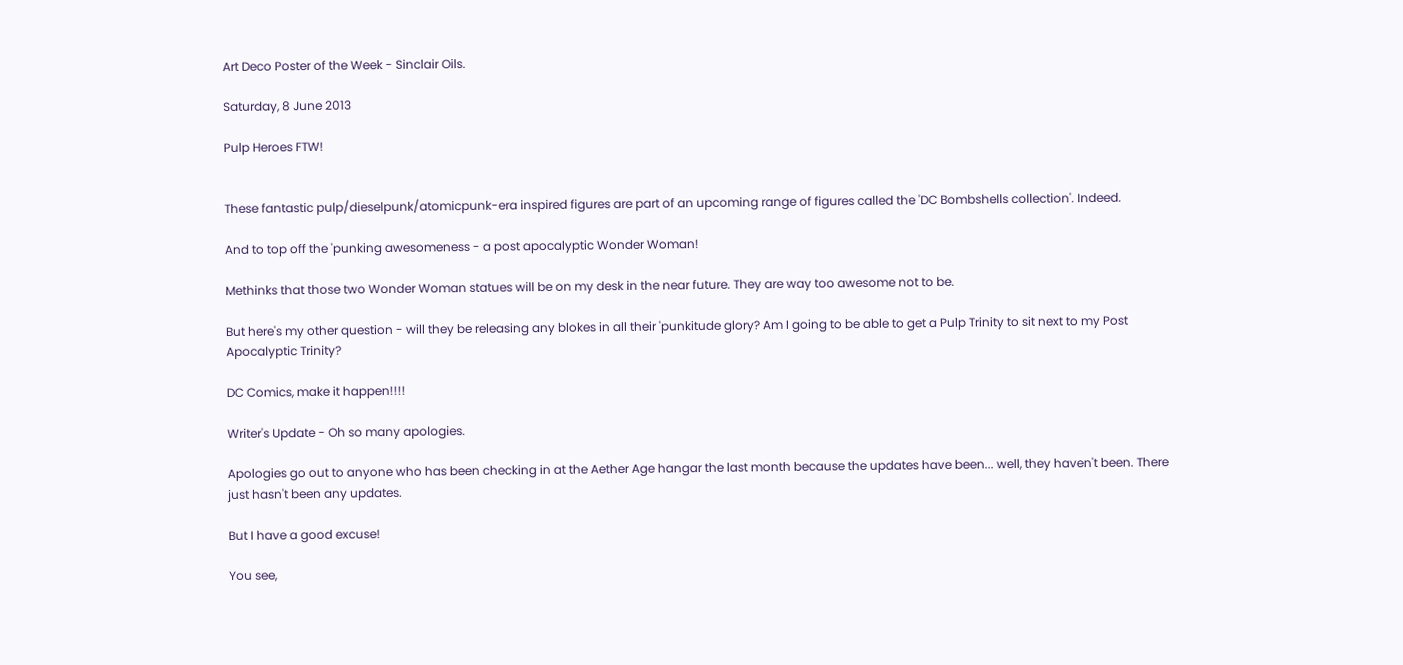Art Deco Poster of the Week - Sinclair Oils.

Saturday, 8 June 2013

Pulp Heroes FTW!


These fantastic pulp/dieselpunk/atomicpunk-era inspired figures are part of an upcoming range of figures called the 'DC Bombshells collection'. Indeed.

And to top off the 'punking awesomeness - a post apocalyptic Wonder Woman!

Methinks that those two Wonder Woman statues will be on my desk in the near future. They are way too awesome not to be.

But here's my other question - will they be releasing any blokes in all their 'punkitude glory? Am I going to be able to get a Pulp Trinity to sit next to my Post Apocalyptic Trinity?

DC Comics, make it happen!!!!

Writer's Update - Oh so many apologies.

Apologies go out to anyone who has been checking in at the Aether Age hangar the last month because the updates have been... well, they haven't been. There just hasn't been any updates.

But I have a good excuse!

You see,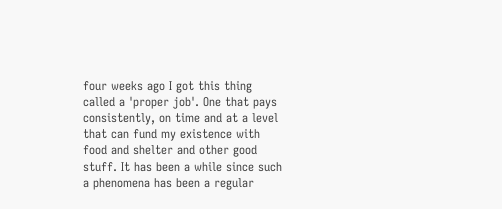four weeks ago I got this thing called a 'proper job'. One that pays consistently, on time and at a level that can fund my existence with food and shelter and other good stuff. It has been a while since such a phenomena has been a regular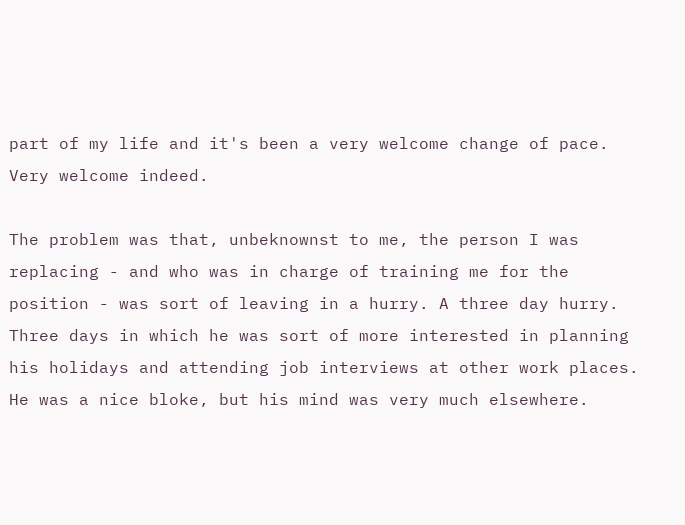part of my life and it's been a very welcome change of pace. Very welcome indeed.

The problem was that, unbeknownst to me, the person I was replacing - and who was in charge of training me for the position - was sort of leaving in a hurry. A three day hurry. Three days in which he was sort of more interested in planning his holidays and attending job interviews at other work places. He was a nice bloke, but his mind was very much elsewhere.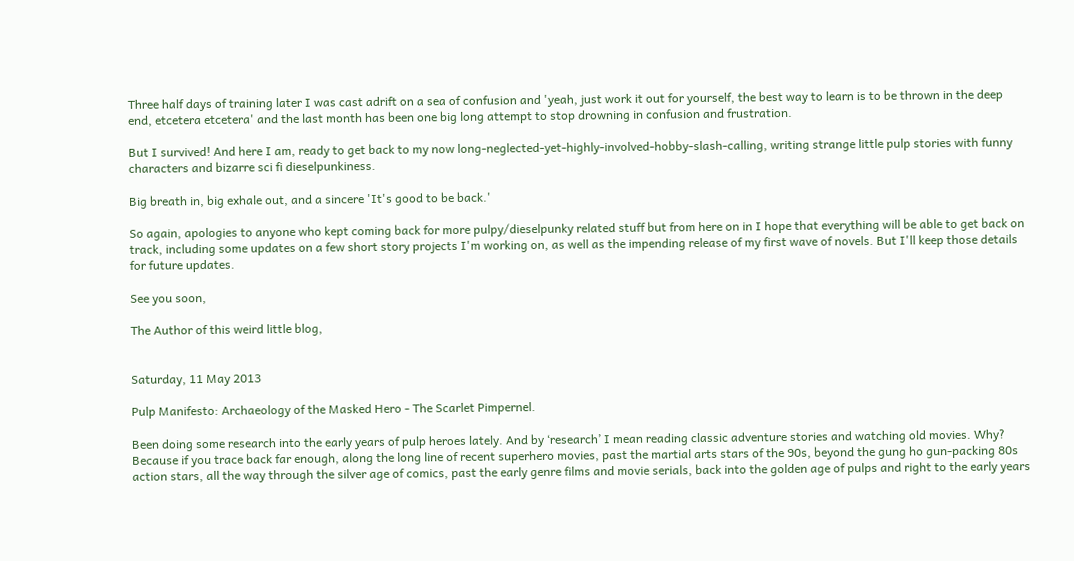Three half days of training later I was cast adrift on a sea of confusion and 'yeah, just work it out for yourself, the best way to learn is to be thrown in the deep end, etcetera etcetera' and the last month has been one big long attempt to stop drowning in confusion and frustration.

But I survived! And here I am, ready to get back to my now long-neglected-yet-highly-involved-hobby-slash-calling, writing strange little pulp stories with funny characters and bizarre sci fi dieselpunkiness.

Big breath in, big exhale out, and a sincere 'It's good to be back.'

So again, apologies to anyone who kept coming back for more pulpy/dieselpunky related stuff but from here on in I hope that everything will be able to get back on track, including some updates on a few short story projects I'm working on, as well as the impending release of my first wave of novels. But I'll keep those details for future updates.

See you soon,

The Author of this weird little blog,


Saturday, 11 May 2013

Pulp Manifesto: Archaeology of the Masked Hero - The Scarlet Pimpernel.

Been doing some research into the early years of pulp heroes lately. And by ‘research’ I mean reading classic adventure stories and watching old movies. Why? Because if you trace back far enough, along the long line of recent superhero movies, past the martial arts stars of the 90s, beyond the gung ho gun-packing 80s action stars, all the way through the silver age of comics, past the early genre films and movie serials, back into the golden age of pulps and right to the early years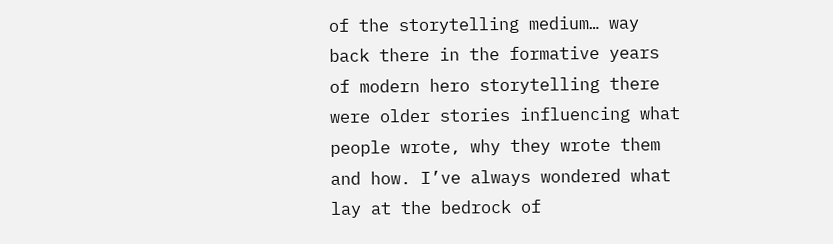of the storytelling medium… way back there in the formative years of modern hero storytelling there were older stories influencing what people wrote, why they wrote them and how. I’ve always wondered what lay at the bedrock of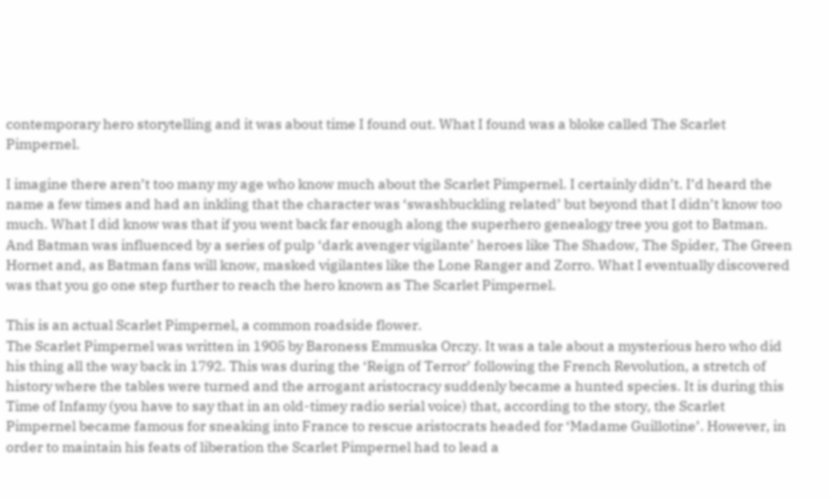contemporary hero storytelling and it was about time I found out. What I found was a bloke called The Scarlet Pimpernel.

I imagine there aren’t too many my age who know much about the Scarlet Pimpernel. I certainly didn’t. I’d heard the name a few times and had an inkling that the character was ‘swashbuckling related’ but beyond that I didn’t know too much. What I did know was that if you went back far enough along the superhero genealogy tree you got to Batman. And Batman was influenced by a series of pulp ‘dark avenger vigilante’ heroes like The Shadow, The Spider, The Green Hornet and, as Batman fans will know, masked vigilantes like the Lone Ranger and Zorro. What I eventually discovered was that you go one step further to reach the hero known as The Scarlet Pimpernel.

This is an actual Scarlet Pimpernel, a common roadside flower.
The Scarlet Pimpernel was written in 1905 by Baroness Emmuska Orczy. It was a tale about a mysterious hero who did his thing all the way back in 1792. This was during the ‘Reign of Terror’ following the French Revolution, a stretch of history where the tables were turned and the arrogant aristocracy suddenly became a hunted species. It is during this Time of Infamy (you have to say that in an old-timey radio serial voice) that, according to the story, the Scarlet Pimpernel became famous for sneaking into France to rescue aristocrats headed for ‘Madame Guillotine’. However, in order to maintain his feats of liberation the Scarlet Pimpernel had to lead a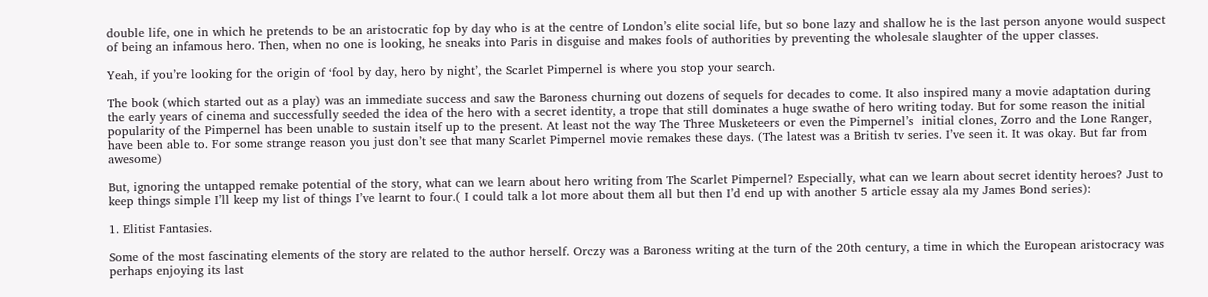double life, one in which he pretends to be an aristocratic fop by day who is at the centre of London’s elite social life, but so bone lazy and shallow he is the last person anyone would suspect of being an infamous hero. Then, when no one is looking, he sneaks into Paris in disguise and makes fools of authorities by preventing the wholesale slaughter of the upper classes.

Yeah, if you’re looking for the origin of ‘fool by day, hero by night’, the Scarlet Pimpernel is where you stop your search.

The book (which started out as a play) was an immediate success and saw the Baroness churning out dozens of sequels for decades to come. It also inspired many a movie adaptation during the early years of cinema and successfully seeded the idea of the hero with a secret identity, a trope that still dominates a huge swathe of hero writing today. But for some reason the initial popularity of the Pimpernel has been unable to sustain itself up to the present. At least not the way The Three Musketeers or even the Pimpernel’s  initial clones, Zorro and the Lone Ranger, have been able to. For some strange reason you just don’t see that many Scarlet Pimpernel movie remakes these days. (The latest was a British tv series. I’ve seen it. It was okay. But far from awesome)

But, ignoring the untapped remake potential of the story, what can we learn about hero writing from The Scarlet Pimpernel? Especially, what can we learn about secret identity heroes? Just to keep things simple I’ll keep my list of things I’ve learnt to four.( I could talk a lot more about them all but then I’d end up with another 5 article essay ala my James Bond series):

1. Elitist Fantasies.

Some of the most fascinating elements of the story are related to the author herself. Orczy was a Baroness writing at the turn of the 20th century, a time in which the European aristocracy was perhaps enjoying its last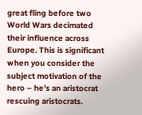great fling before two World Wars decimated their influence across Europe. This is significant when you consider the subject motivation of the hero – he’s an aristocrat rescuing aristocrats.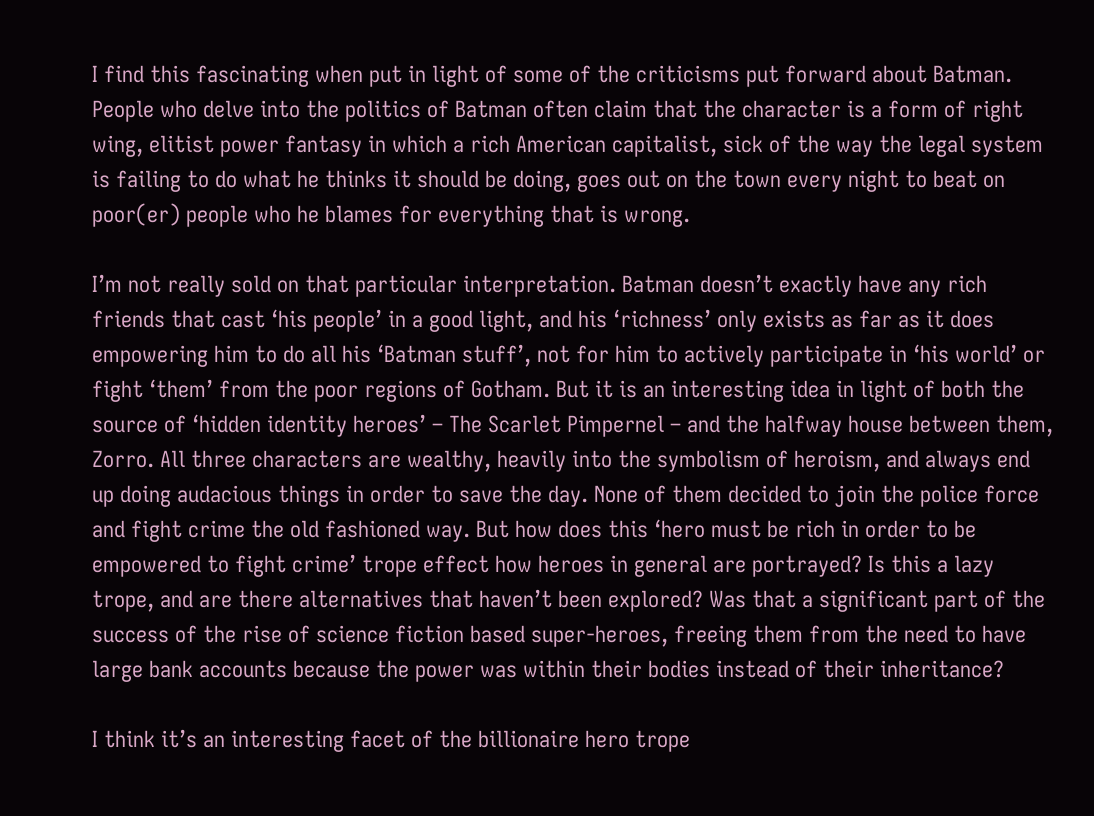I find this fascinating when put in light of some of the criticisms put forward about Batman. People who delve into the politics of Batman often claim that the character is a form of right wing, elitist power fantasy in which a rich American capitalist, sick of the way the legal system is failing to do what he thinks it should be doing, goes out on the town every night to beat on poor(er) people who he blames for everything that is wrong.

I’m not really sold on that particular interpretation. Batman doesn’t exactly have any rich friends that cast ‘his people’ in a good light, and his ‘richness’ only exists as far as it does empowering him to do all his ‘Batman stuff’, not for him to actively participate in ‘his world’ or fight ‘them’ from the poor regions of Gotham. But it is an interesting idea in light of both the source of ‘hidden identity heroes’ – The Scarlet Pimpernel – and the halfway house between them, Zorro. All three characters are wealthy, heavily into the symbolism of heroism, and always end up doing audacious things in order to save the day. None of them decided to join the police force and fight crime the old fashioned way. But how does this ‘hero must be rich in order to be empowered to fight crime’ trope effect how heroes in general are portrayed? Is this a lazy trope, and are there alternatives that haven’t been explored? Was that a significant part of the success of the rise of science fiction based super-heroes, freeing them from the need to have large bank accounts because the power was within their bodies instead of their inheritance?

I think it’s an interesting facet of the billionaire hero trope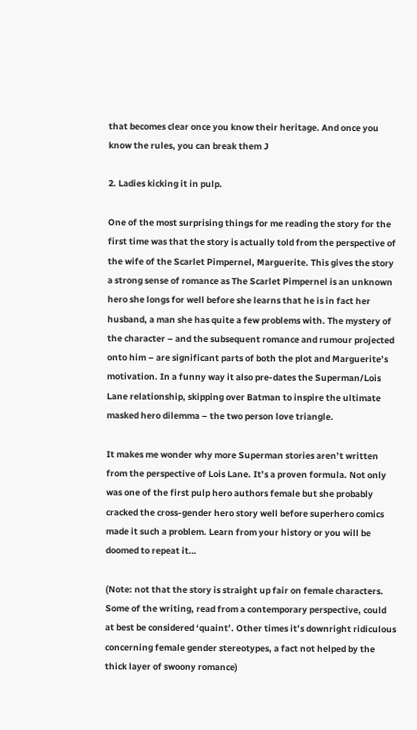that becomes clear once you know their heritage. And once you know the rules, you can break them J

2. Ladies kicking it in pulp.

One of the most surprising things for me reading the story for the first time was that the story is actually told from the perspective of the wife of the Scarlet Pimpernel, Marguerite. This gives the story a strong sense of romance as The Scarlet Pimpernel is an unknown hero she longs for well before she learns that he is in fact her husband, a man she has quite a few problems with. The mystery of the character – and the subsequent romance and rumour projected onto him – are significant parts of both the plot and Marguerite’s motivation. In a funny way it also pre-dates the Superman/Lois Lane relationship, skipping over Batman to inspire the ultimate masked hero dilemma – the two person love triangle.

It makes me wonder why more Superman stories aren’t written from the perspective of Lois Lane. It’s a proven formula. Not only was one of the first pulp hero authors female but she probably cracked the cross-gender hero story well before superhero comics made it such a problem. Learn from your history or you will be doomed to repeat it…

(Note: not that the story is straight up fair on female characters. Some of the writing, read from a contemporary perspective, could at best be considered ‘quaint’. Other times it’s downright ridiculous concerning female gender stereotypes, a fact not helped by the thick layer of swoony romance)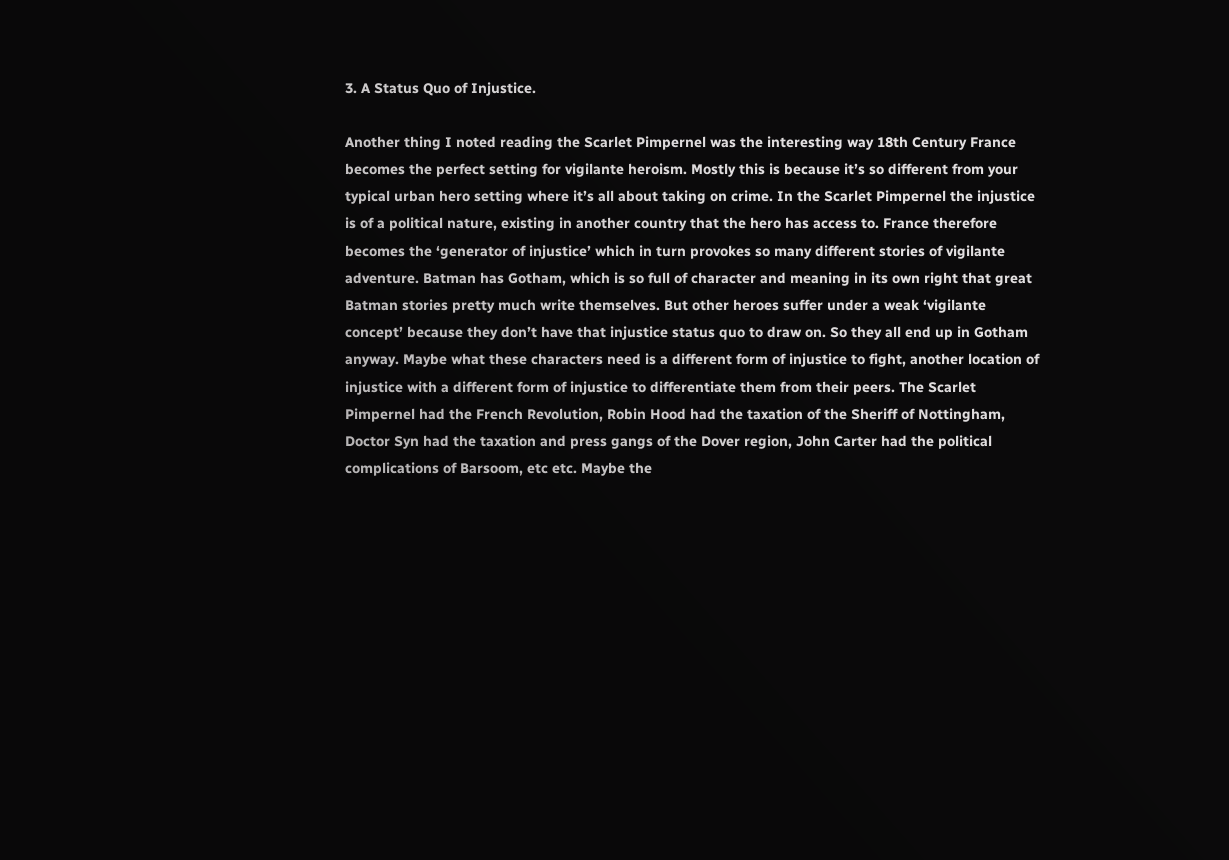3. A Status Quo of Injustice.

Another thing I noted reading the Scarlet Pimpernel was the interesting way 18th Century France becomes the perfect setting for vigilante heroism. Mostly this is because it’s so different from your typical urban hero setting where it’s all about taking on crime. In the Scarlet Pimpernel the injustice is of a political nature, existing in another country that the hero has access to. France therefore becomes the ‘generator of injustice’ which in turn provokes so many different stories of vigilante adventure. Batman has Gotham, which is so full of character and meaning in its own right that great Batman stories pretty much write themselves. But other heroes suffer under a weak ‘vigilante concept’ because they don’t have that injustice status quo to draw on. So they all end up in Gotham anyway. Maybe what these characters need is a different form of injustice to fight, another location of injustice with a different form of injustice to differentiate them from their peers. The Scarlet Pimpernel had the French Revolution, Robin Hood had the taxation of the Sheriff of Nottingham, Doctor Syn had the taxation and press gangs of the Dover region, John Carter had the political complications of Barsoom, etc etc. Maybe the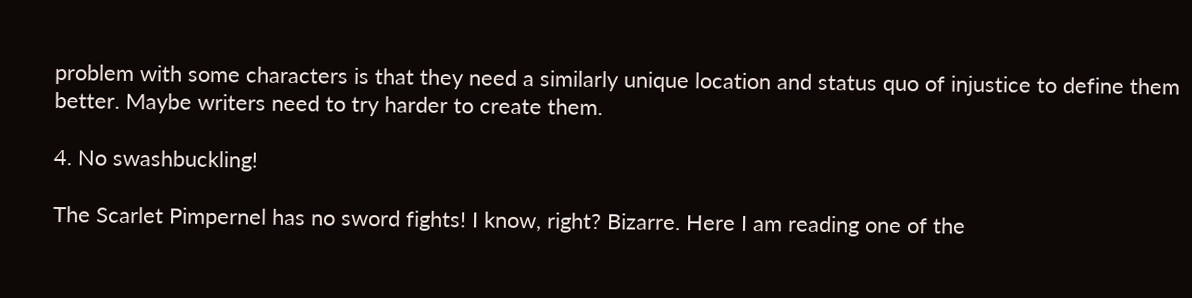problem with some characters is that they need a similarly unique location and status quo of injustice to define them better. Maybe writers need to try harder to create them.

4. No swashbuckling!

The Scarlet Pimpernel has no sword fights! I know, right? Bizarre. Here I am reading one of the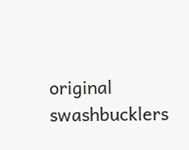original swashbucklers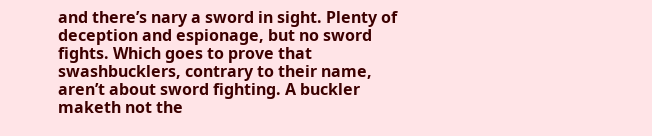and there’s nary a sword in sight. Plenty of deception and espionage, but no sword fights. Which goes to prove that swashbucklers, contrary to their name, aren’t about sword fighting. A buckler maketh not the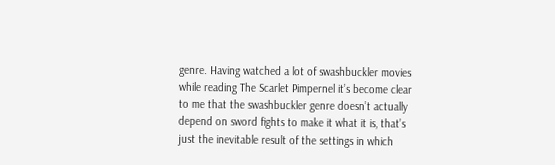genre. Having watched a lot of swashbuckler movies while reading The Scarlet Pimpernel it’s become clear to me that the swashbuckler genre doesn’t actually depend on sword fights to make it what it is, that’s just the inevitable result of the settings in which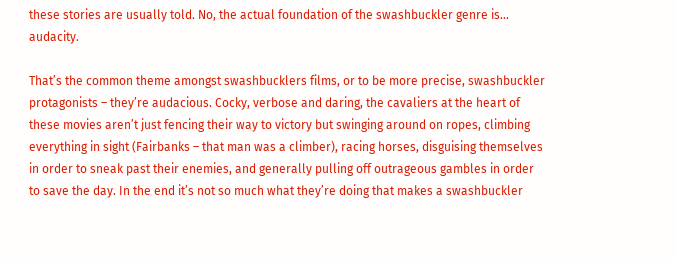these stories are usually told. No, the actual foundation of the swashbuckler genre is… audacity.

That’s the common theme amongst swashbucklers films, or to be more precise, swashbuckler protagonists – they’re audacious. Cocky, verbose and daring, the cavaliers at the heart of these movies aren’t just fencing their way to victory but swinging around on ropes, climbing everything in sight (Fairbanks – that man was a climber), racing horses, disguising themselves in order to sneak past their enemies, and generally pulling off outrageous gambles in order to save the day. In the end it’s not so much what they’re doing that makes a swashbuckler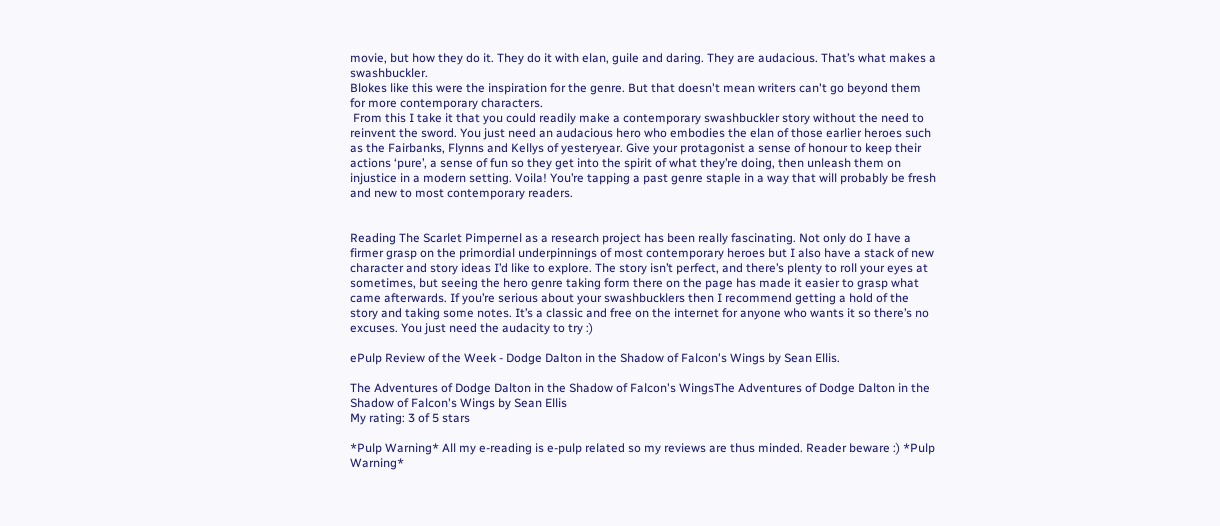movie, but how they do it. They do it with elan, guile and daring. They are audacious. That’s what makes a swashbuckler.
Blokes like this were the inspiration for the genre. But that doesn't mean writers can't go beyond them for more contemporary characters.
 From this I take it that you could readily make a contemporary swashbuckler story without the need to reinvent the sword. You just need an audacious hero who embodies the elan of those earlier heroes such as the Fairbanks, Flynns and Kellys of yesteryear. Give your protagonist a sense of honour to keep their actions ‘pure’, a sense of fun so they get into the spirit of what they’re doing, then unleash them on injustice in a modern setting. Voila! You’re tapping a past genre staple in a way that will probably be fresh and new to most contemporary readers.


Reading The Scarlet Pimpernel as a research project has been really fascinating. Not only do I have a firmer grasp on the primordial underpinnings of most contemporary heroes but I also have a stack of new character and story ideas I’d like to explore. The story isn’t perfect, and there’s plenty to roll your eyes at sometimes, but seeing the hero genre taking form there on the page has made it easier to grasp what came afterwards. If you’re serious about your swashbucklers then I recommend getting a hold of the story and taking some notes. It’s a classic and free on the internet for anyone who wants it so there’s no excuses. You just need the audacity to try :)

ePulp Review of the Week - Dodge Dalton in the Shadow of Falcon's Wings by Sean Ellis.

The Adventures of Dodge Dalton in the Shadow of Falcon's WingsThe Adventures of Dodge Dalton in the Shadow of Falcon's Wings by Sean Ellis
My rating: 3 of 5 stars

*Pulp Warning* All my e-reading is e-pulp related so my reviews are thus minded. Reader beware :) *Pulp Warning*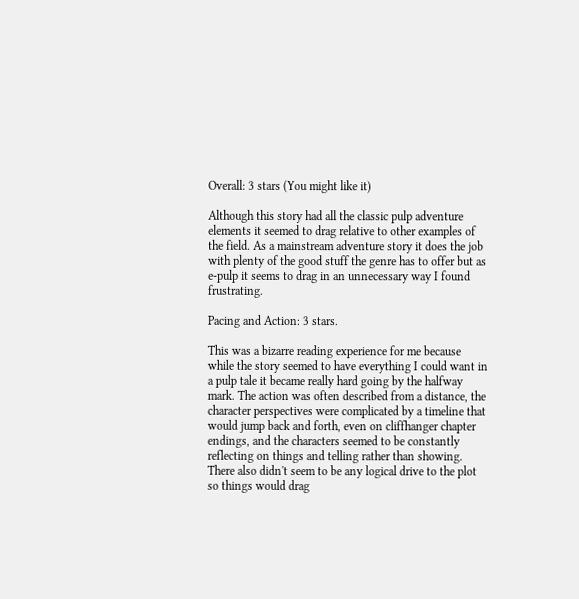Overall: 3 stars (You might like it)

Although this story had all the classic pulp adventure elements it seemed to drag relative to other examples of the field. As a mainstream adventure story it does the job with plenty of the good stuff the genre has to offer but as e-pulp it seems to drag in an unnecessary way I found frustrating.

Pacing and Action: 3 stars.

This was a bizarre reading experience for me because while the story seemed to have everything I could want in a pulp tale it became really hard going by the halfway mark. The action was often described from a distance, the character perspectives were complicated by a timeline that would jump back and forth, even on cliffhanger chapter endings, and the characters seemed to be constantly reflecting on things and telling rather than showing. There also didn't seem to be any logical drive to the plot so things would drag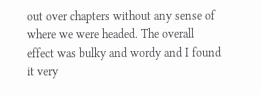out over chapters without any sense of where we were headed. The overall effect was bulky and wordy and I found it very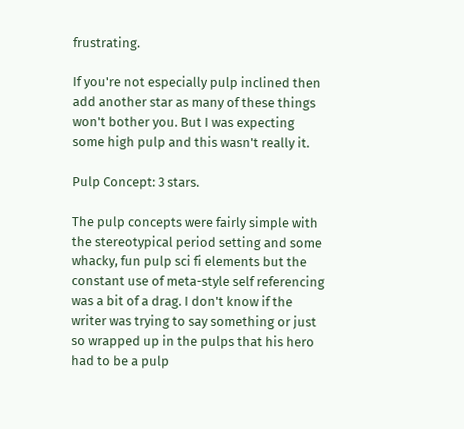frustrating.

If you're not especially pulp inclined then add another star as many of these things won't bother you. But I was expecting some high pulp and this wasn't really it.

Pulp Concept: 3 stars.

The pulp concepts were fairly simple with the stereotypical period setting and some whacky, fun pulp sci fi elements but the constant use of meta-style self referencing was a bit of a drag. I don't know if the writer was trying to say something or just so wrapped up in the pulps that his hero had to be a pulp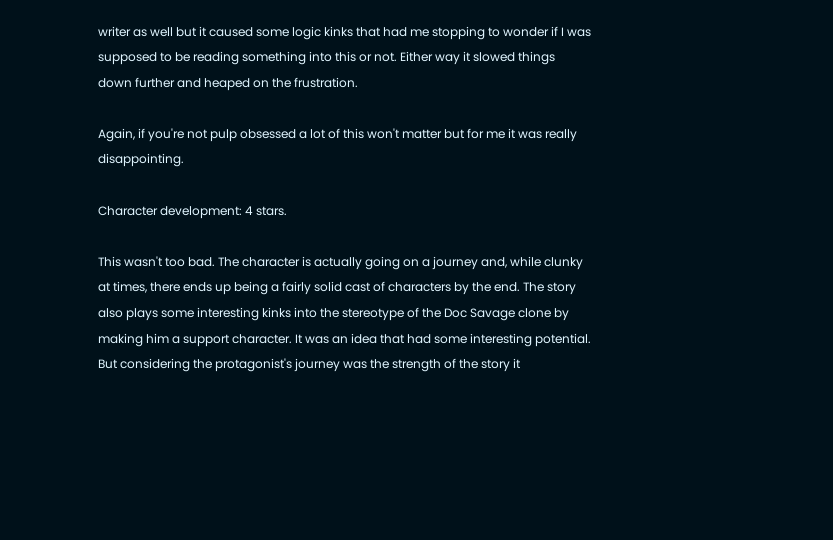writer as well but it caused some logic kinks that had me stopping to wonder if I was supposed to be reading something into this or not. Either way it slowed things down further and heaped on the frustration.

Again, if you're not pulp obsessed a lot of this won't matter but for me it was really disappointing.

Character development: 4 stars.

This wasn't too bad. The character is actually going on a journey and, while clunky at times, there ends up being a fairly solid cast of characters by the end. The story also plays some interesting kinks into the stereotype of the Doc Savage clone by making him a support character. It was an idea that had some interesting potential. But considering the protagonist's journey was the strength of the story it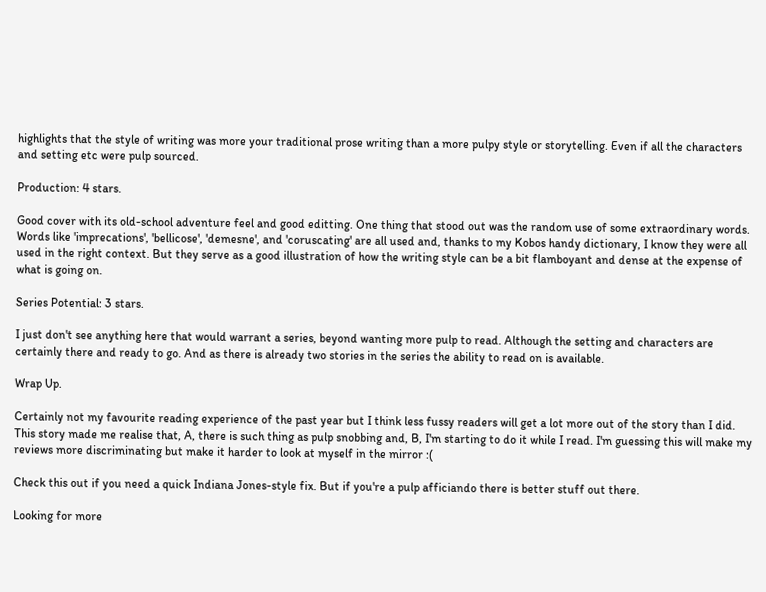highlights that the style of writing was more your traditional prose writing than a more pulpy style or storytelling. Even if all the characters and setting etc were pulp sourced.

Production: 4 stars.

Good cover with its old-school adventure feel and good editting. One thing that stood out was the random use of some extraordinary words. Words like 'imprecations', 'bellicose', 'demesne', and 'coruscating' are all used and, thanks to my Kobos handy dictionary, I know they were all used in the right context. But they serve as a good illustration of how the writing style can be a bit flamboyant and dense at the expense of what is going on.

Series Potential: 3 stars.

I just don't see anything here that would warrant a series, beyond wanting more pulp to read. Although the setting and characters are certainly there and ready to go. And as there is already two stories in the series the ability to read on is available.

Wrap Up.

Certainly not my favourite reading experience of the past year but I think less fussy readers will get a lot more out of the story than I did. This story made me realise that, A, there is such thing as pulp snobbing and, B, I'm starting to do it while I read. I'm guessing this will make my reviews more discriminating but make it harder to look at myself in the mirror :(

Check this out if you need a quick Indiana Jones-style fix. But if you're a pulp afficiando there is better stuff out there.

Looking for more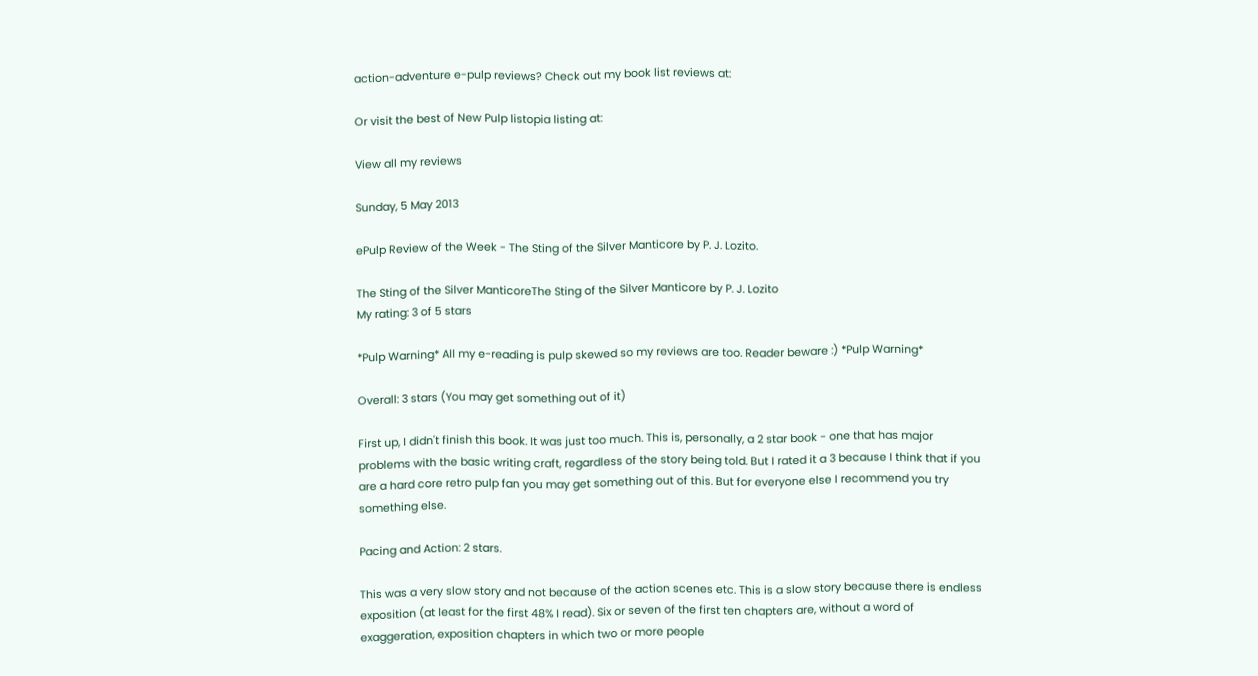action-adventure e-pulp reviews? Check out my book list reviews at:

Or visit the best of New Pulp listopia listing at:

View all my reviews

Sunday, 5 May 2013

ePulp Review of the Week - The Sting of the Silver Manticore by P. J. Lozito.

The Sting of the Silver ManticoreThe Sting of the Silver Manticore by P. J. Lozito
My rating: 3 of 5 stars

*Pulp Warning* All my e-reading is pulp skewed so my reviews are too. Reader beware :) *Pulp Warning*

Overall: 3 stars (You may get something out of it)

First up, I didn't finish this book. It was just too much. This is, personally, a 2 star book - one that has major problems with the basic writing craft, regardless of the story being told. But I rated it a 3 because I think that if you are a hard core retro pulp fan you may get something out of this. But for everyone else I recommend you try something else.

Pacing and Action: 2 stars.

This was a very slow story and not because of the action scenes etc. This is a slow story because there is endless exposition (at least for the first 48% I read). Six or seven of the first ten chapters are, without a word of exaggeration, exposition chapters in which two or more people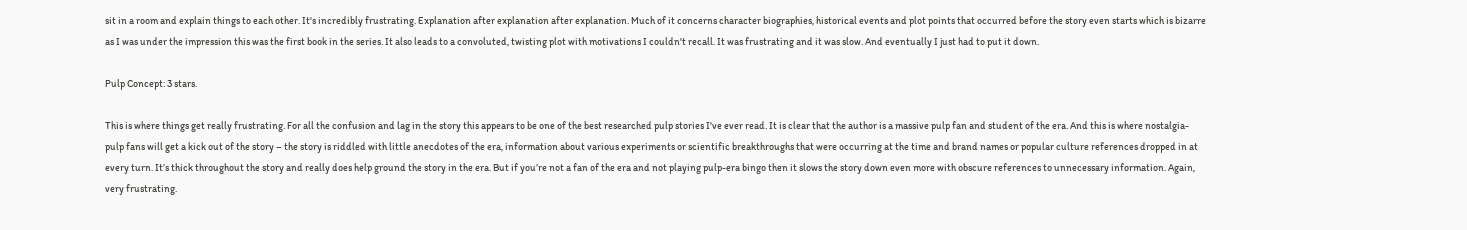sit in a room and explain things to each other. It's incredibly frustrating. Explanation after explanation after explanation. Much of it concerns character biographies, historical events and plot points that occurred before the story even starts which is bizarre as I was under the impression this was the first book in the series. It also leads to a convoluted, twisting plot with motivations I couldn't recall. It was frustrating and it was slow. And eventually I just had to put it down.

Pulp Concept: 3 stars.

This is where things get really frustrating. For all the confusion and lag in the story this appears to be one of the best researched pulp stories I've ever read. It is clear that the author is a massive pulp fan and student of the era. And this is where nostalgia-pulp fans will get a kick out of the story – the story is riddled with little anecdotes of the era, information about various experiments or scientific breakthroughs that were occurring at the time and brand names or popular culture references dropped in at every turn. It’s thick throughout the story and really does help ground the story in the era. But if you’re not a fan of the era and not playing pulp-era bingo then it slows the story down even more with obscure references to unnecessary information. Again, very frustrating.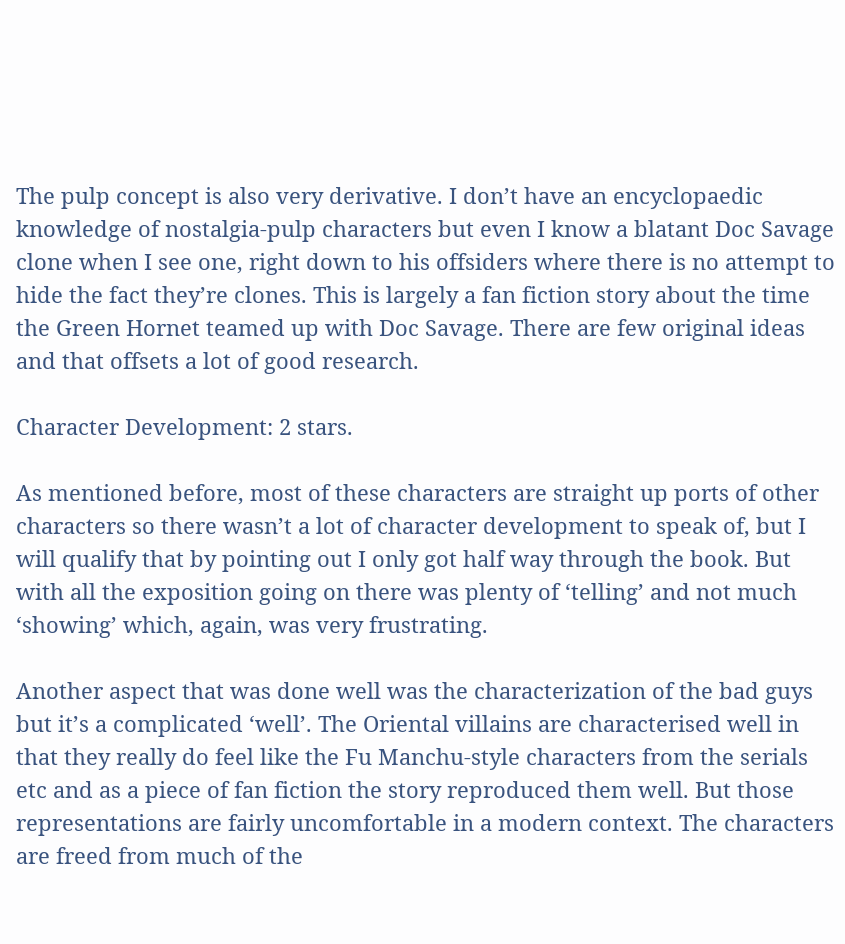The pulp concept is also very derivative. I don’t have an encyclopaedic knowledge of nostalgia-pulp characters but even I know a blatant Doc Savage clone when I see one, right down to his offsiders where there is no attempt to hide the fact they’re clones. This is largely a fan fiction story about the time the Green Hornet teamed up with Doc Savage. There are few original ideas and that offsets a lot of good research.

Character Development: 2 stars.

As mentioned before, most of these characters are straight up ports of other characters so there wasn’t a lot of character development to speak of, but I will qualify that by pointing out I only got half way through the book. But with all the exposition going on there was plenty of ‘telling’ and not much ‘showing’ which, again, was very frustrating.

Another aspect that was done well was the characterization of the bad guys but it’s a complicated ‘well’. The Oriental villains are characterised well in that they really do feel like the Fu Manchu-style characters from the serials etc and as a piece of fan fiction the story reproduced them well. But those representations are fairly uncomfortable in a modern context. The characters are freed from much of the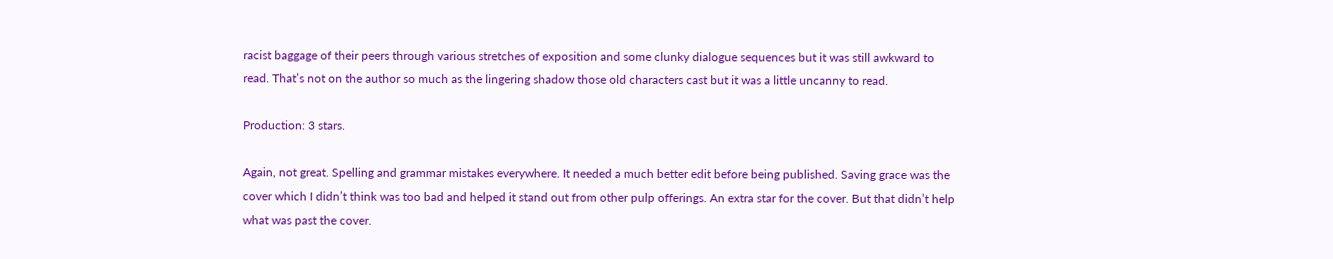racist baggage of their peers through various stretches of exposition and some clunky dialogue sequences but it was still awkward to read. That’s not on the author so much as the lingering shadow those old characters cast but it was a little uncanny to read.

Production: 3 stars.

Again, not great. Spelling and grammar mistakes everywhere. It needed a much better edit before being published. Saving grace was the cover which I didn’t think was too bad and helped it stand out from other pulp offerings. An extra star for the cover. But that didn’t help what was past the cover.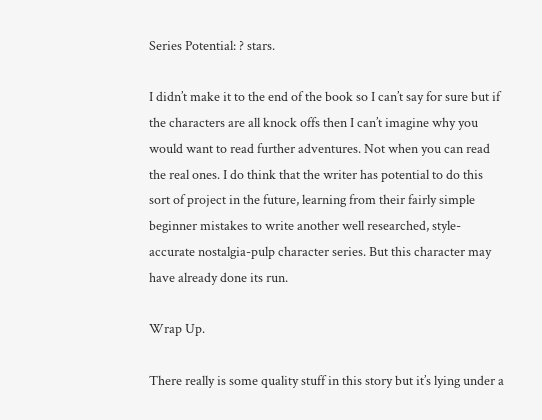Series Potential: ? stars.

I didn’t make it to the end of the book so I can’t say for sure but if the characters are all knock offs then I can’t imagine why you would want to read further adventures. Not when you can read the real ones. I do think that the writer has potential to do this sort of project in the future, learning from their fairly simple beginner mistakes to write another well researched, style-accurate nostalgia-pulp character series. But this character may have already done its run.

Wrap Up.

There really is some quality stuff in this story but it’s lying under a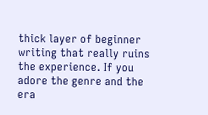thick layer of beginner writing that really ruins the experience. If you adore the genre and the era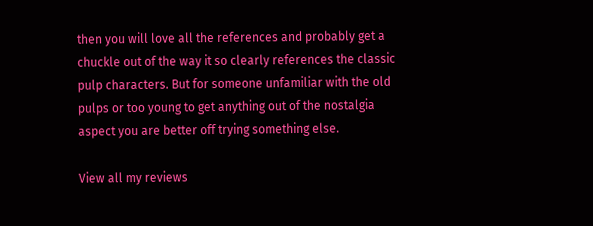then you will love all the references and probably get a chuckle out of the way it so clearly references the classic pulp characters. But for someone unfamiliar with the old pulps or too young to get anything out of the nostalgia aspect you are better off trying something else.

View all my reviews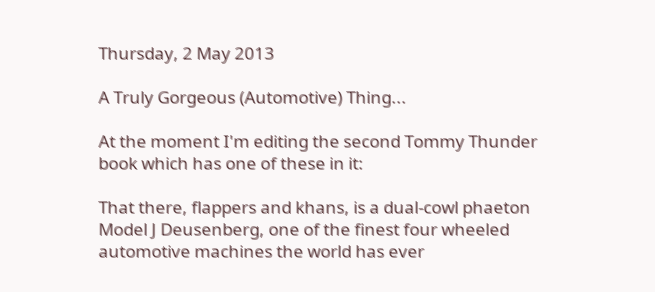Thursday, 2 May 2013

A Truly Gorgeous (Automotive) Thing...

At the moment I'm editing the second Tommy Thunder book which has one of these in it:

That there, flappers and khans, is a dual-cowl phaeton Model J Deusenberg, one of the finest four wheeled automotive machines the world has ever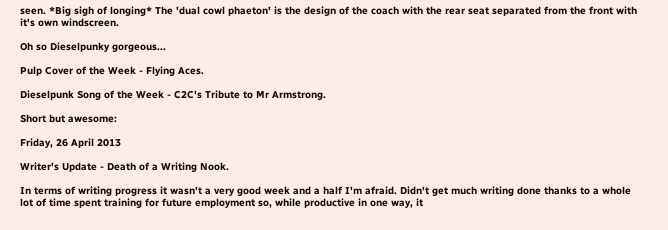seen. *Big sigh of longing* The 'dual cowl phaeton' is the design of the coach with the rear seat separated from the front with it's own windscreen.

Oh so Dieselpunky gorgeous...

Pulp Cover of the Week - Flying Aces.

Dieselpunk Song of the Week - C2C's Tribute to Mr Armstrong.

Short but awesome:

Friday, 26 April 2013

Writer's Update - Death of a Writing Nook.

In terms of writing progress it wasn't a very good week and a half I'm afraid. Didn't get much writing done thanks to a whole lot of time spent training for future employment so, while productive in one way, it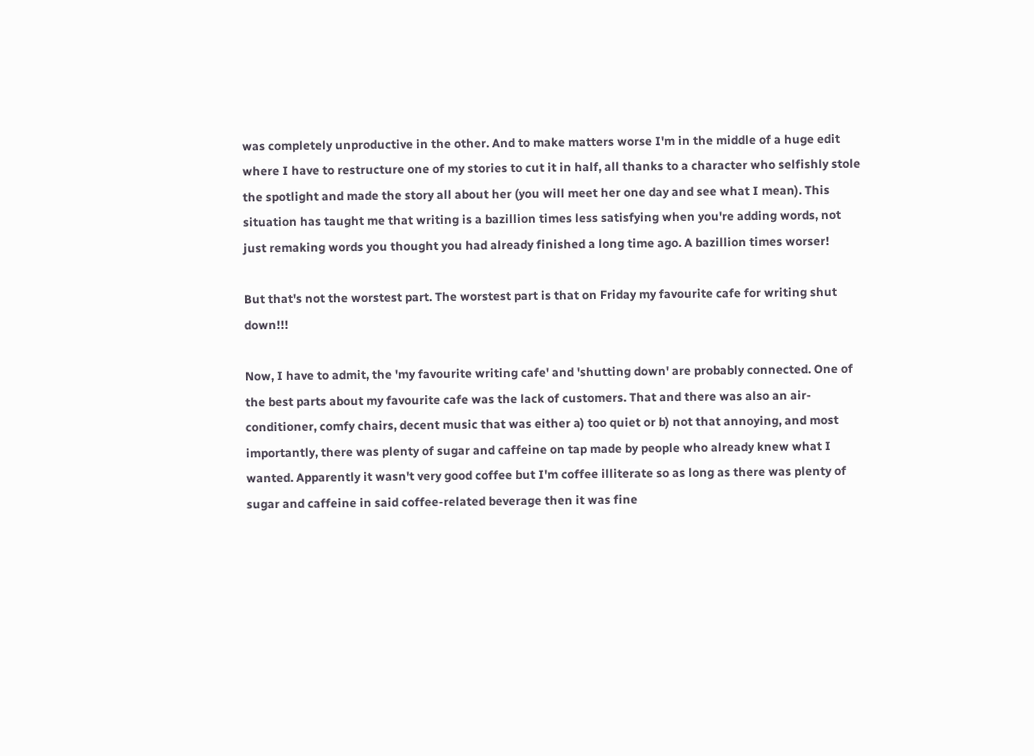was completely unproductive in the other. And to make matters worse I'm in the middle of a huge edit where I have to restructure one of my stories to cut it in half, all thanks to a character who selfishly stole the spotlight and made the story all about her (you will meet her one day and see what I mean). This situation has taught me that writing is a bazillion times less satisfying when you're adding words, not just remaking words you thought you had already finished a long time ago. A bazillion times worser!

But that's not the worstest part. The worstest part is that on Friday my favourite cafe for writing shut down!!!

Now, I have to admit, the 'my favourite writing cafe' and 'shutting down' are probably connected. One of the best parts about my favourite cafe was the lack of customers. That and there was also an air-conditioner, comfy chairs, decent music that was either a) too quiet or b) not that annoying, and most importantly, there was plenty of sugar and caffeine on tap made by people who already knew what I wanted. Apparently it wasn't very good coffee but I'm coffee illiterate so as long as there was plenty of sugar and caffeine in said coffee-related beverage then it was fine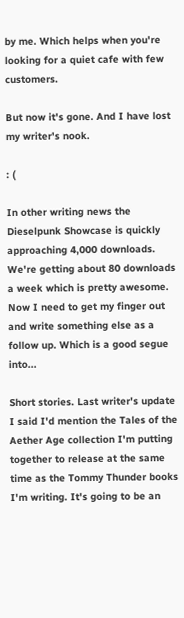by me. Which helps when you're looking for a quiet cafe with few customers.

But now it's gone. And I have lost my writer's nook.

: (

In other writing news the Dieselpunk Showcase is quickly approaching 4,000 downloads. We're getting about 80 downloads a week which is pretty awesome. Now I need to get my finger out and write something else as a follow up. Which is a good segue into...

Short stories. Last writer's update I said I'd mention the Tales of the Aether Age collection I'm putting together to release at the same time as the Tommy Thunder books I'm writing. It's going to be an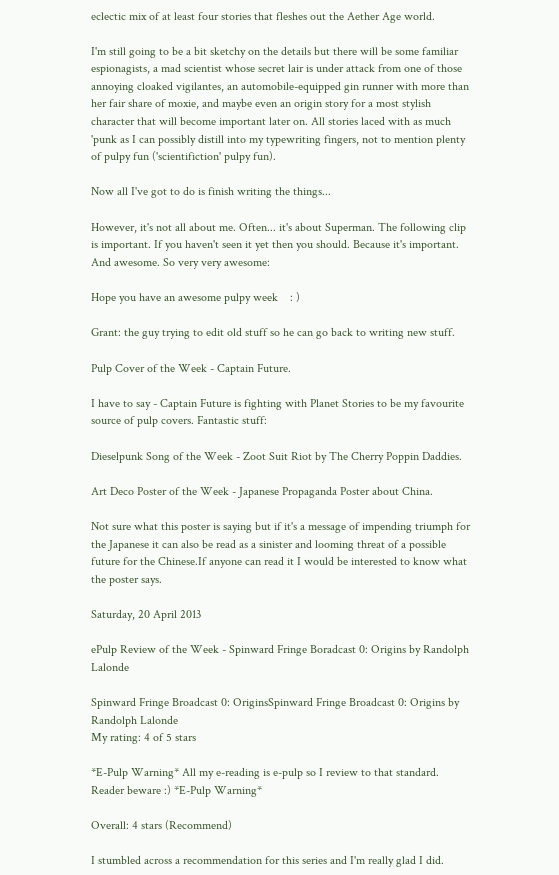eclectic mix of at least four stories that fleshes out the Aether Age world.

I'm still going to be a bit sketchy on the details but there will be some familiar espionagists, a mad scientist whose secret lair is under attack from one of those annoying cloaked vigilantes, an automobile-equipped gin runner with more than her fair share of moxie, and maybe even an origin story for a most stylish character that will become important later on. All stories laced with as much 'punk as I can possibly distill into my typewriting fingers, not to mention plenty of pulpy fun ('scientifiction' pulpy fun).

Now all I've got to do is finish writing the things...

However, it's not all about me. Often... it's about Superman. The following clip is important. If you haven't seen it yet then you should. Because it's important. And awesome. So very very awesome:

Hope you have an awesome pulpy week    : )

Grant: the guy trying to edit old stuff so he can go back to writing new stuff.

Pulp Cover of the Week - Captain Future.

I have to say - Captain Future is fighting with Planet Stories to be my favourite source of pulp covers. Fantastic stuff:

Dieselpunk Song of the Week - Zoot Suit Riot by The Cherry Poppin Daddies.

Art Deco Poster of the Week - Japanese Propaganda Poster about China.

Not sure what this poster is saying but if it's a message of impending triumph for the Japanese it can also be read as a sinister and looming threat of a possible future for the Chinese.If anyone can read it I would be interested to know what the poster says.

Saturday, 20 April 2013

ePulp Review of the Week - Spinward Fringe Boradcast 0: Origins by Randolph Lalonde

Spinward Fringe Broadcast 0: OriginsSpinward Fringe Broadcast 0: Origins by Randolph Lalonde
My rating: 4 of 5 stars

*E-Pulp Warning* All my e-reading is e-pulp so I review to that standard. Reader beware :) *E-Pulp Warning*

Overall: 4 stars (Recommend)

I stumbled across a recommendation for this series and I'm really glad I did.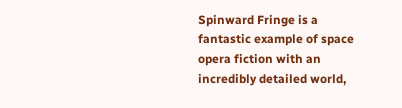Spinward Fringe is a fantastic example of space opera fiction with an incredibly detailed world,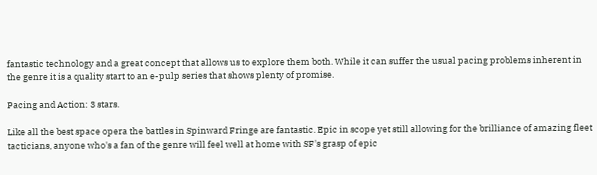fantastic technology and a great concept that allows us to explore them both. While it can suffer the usual pacing problems inherent in the genre it is a quality start to an e-pulp series that shows plenty of promise.

Pacing and Action: 3 stars.

Like all the best space opera the battles in Spinward Fringe are fantastic. Epic in scope yet still allowing for the brilliance of amazing fleet tacticians, anyone who's a fan of the genre will feel well at home with SF's grasp of epic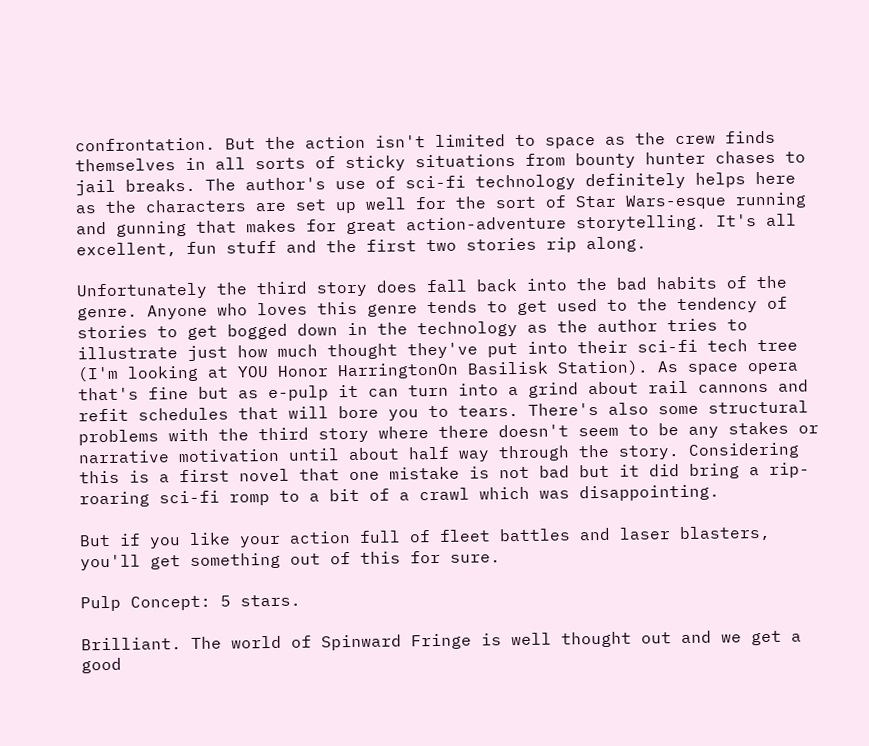confrontation. But the action isn't limited to space as the crew finds themselves in all sorts of sticky situations from bounty hunter chases to jail breaks. The author's use of sci-fi technology definitely helps here as the characters are set up well for the sort of Star Wars-esque running and gunning that makes for great action-adventure storytelling. It's all excellent, fun stuff and the first two stories rip along.

Unfortunately the third story does fall back into the bad habits of the genre. Anyone who loves this genre tends to get used to the tendency of stories to get bogged down in the technology as the author tries to illustrate just how much thought they've put into their sci-fi tech tree (I'm looking at YOU Honor HarringtonOn Basilisk Station). As space opera that's fine but as e-pulp it can turn into a grind about rail cannons and refit schedules that will bore you to tears. There's also some structural problems with the third story where there doesn't seem to be any stakes or narrative motivation until about half way through the story. Considering this is a first novel that one mistake is not bad but it did bring a rip-roaring sci-fi romp to a bit of a crawl which was disappointing.

But if you like your action full of fleet battles and laser blasters, you'll get something out of this for sure.

Pulp Concept: 5 stars.

Brilliant. The world of Spinward Fringe is well thought out and we get a good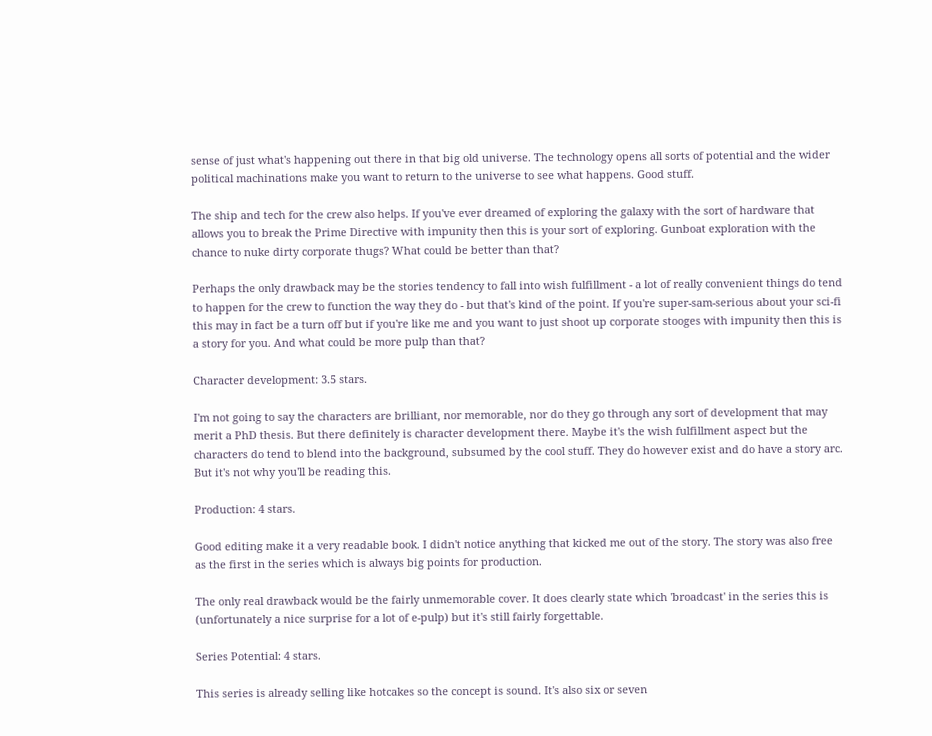sense of just what's happening out there in that big old universe. The technology opens all sorts of potential and the wider political machinations make you want to return to the universe to see what happens. Good stuff.

The ship and tech for the crew also helps. If you've ever dreamed of exploring the galaxy with the sort of hardware that allows you to break the Prime Directive with impunity then this is your sort of exploring. Gunboat exploration with the chance to nuke dirty corporate thugs? What could be better than that?

Perhaps the only drawback may be the stories tendency to fall into wish fulfillment - a lot of really convenient things do tend to happen for the crew to function the way they do - but that's kind of the point. If you're super-sam-serious about your sci-fi this may in fact be a turn off but if you're like me and you want to just shoot up corporate stooges with impunity then this is a story for you. And what could be more pulp than that?

Character development: 3.5 stars.

I'm not going to say the characters are brilliant, nor memorable, nor do they go through any sort of development that may merit a PhD thesis. But there definitely is character development there. Maybe it's the wish fulfillment aspect but the characters do tend to blend into the background, subsumed by the cool stuff. They do however exist and do have a story arc. But it's not why you'll be reading this.

Production: 4 stars.

Good editing make it a very readable book. I didn't notice anything that kicked me out of the story. The story was also free as the first in the series which is always big points for production.

The only real drawback would be the fairly unmemorable cover. It does clearly state which 'broadcast' in the series this is (unfortunately a nice surprise for a lot of e-pulp) but it's still fairly forgettable.

Series Potential: 4 stars.

This series is already selling like hotcakes so the concept is sound. It's also six or seven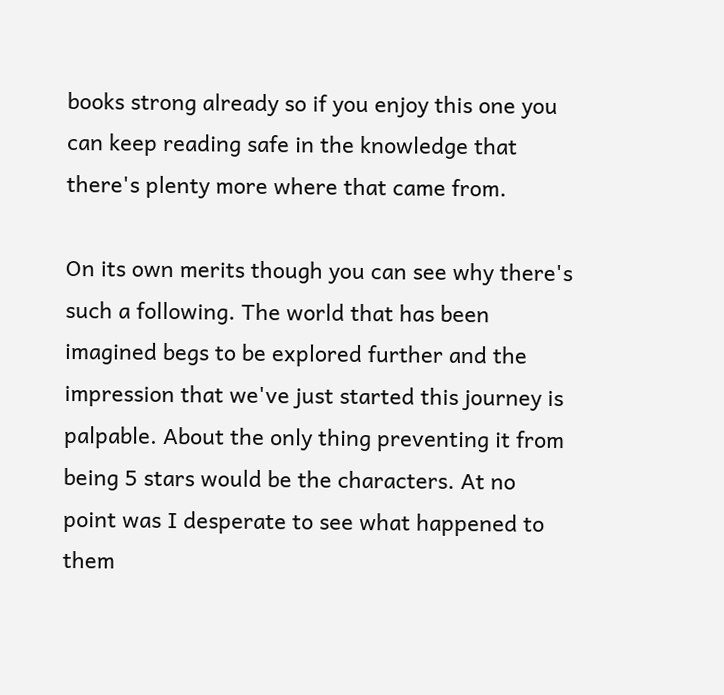books strong already so if you enjoy this one you can keep reading safe in the knowledge that there's plenty more where that came from.

On its own merits though you can see why there's such a following. The world that has been imagined begs to be explored further and the impression that we've just started this journey is palpable. About the only thing preventing it from being 5 stars would be the characters. At no point was I desperate to see what happened to them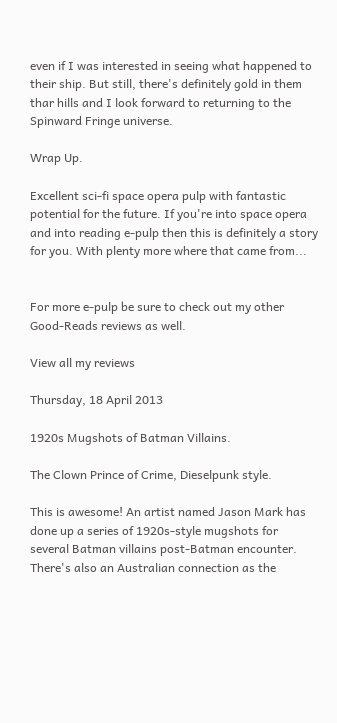even if I was interested in seeing what happened to their ship. But still, there's definitely gold in them thar hills and I look forward to returning to the Spinward Fringe universe.

Wrap Up.

Excellent sci-fi space opera pulp with fantastic potential for the future. If you're into space opera and into reading e-pulp then this is definitely a story for you. With plenty more where that came from...


For more e-pulp be sure to check out my other Good-Reads reviews as well.

View all my reviews

Thursday, 18 April 2013

1920s Mugshots of Batman Villains.

The Clown Prince of Crime, Dieselpunk style.

This is awesome! An artist named Jason Mark has done up a series of 1920s-style mugshots for several Batman villains post-Batman encounter. There's also an Australian connection as the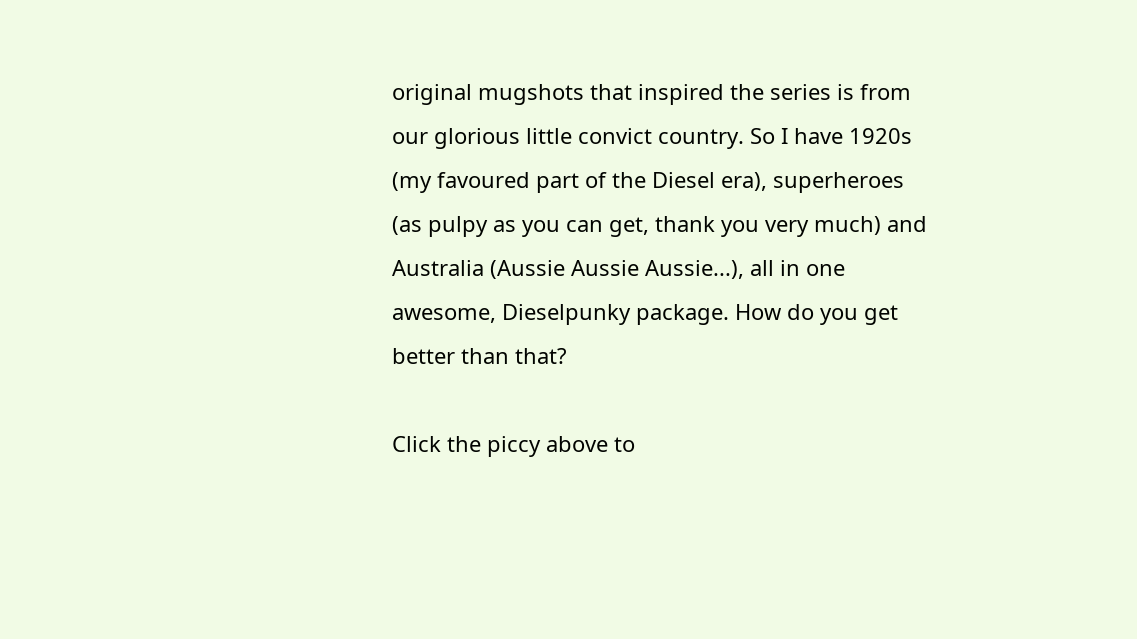original mugshots that inspired the series is from our glorious little convict country. So I have 1920s (my favoured part of the Diesel era), superheroes (as pulpy as you can get, thank you very much) and Australia (Aussie Aussie Aussie...), all in one awesome, Dieselpunky package. How do you get better than that?

Click the piccy above to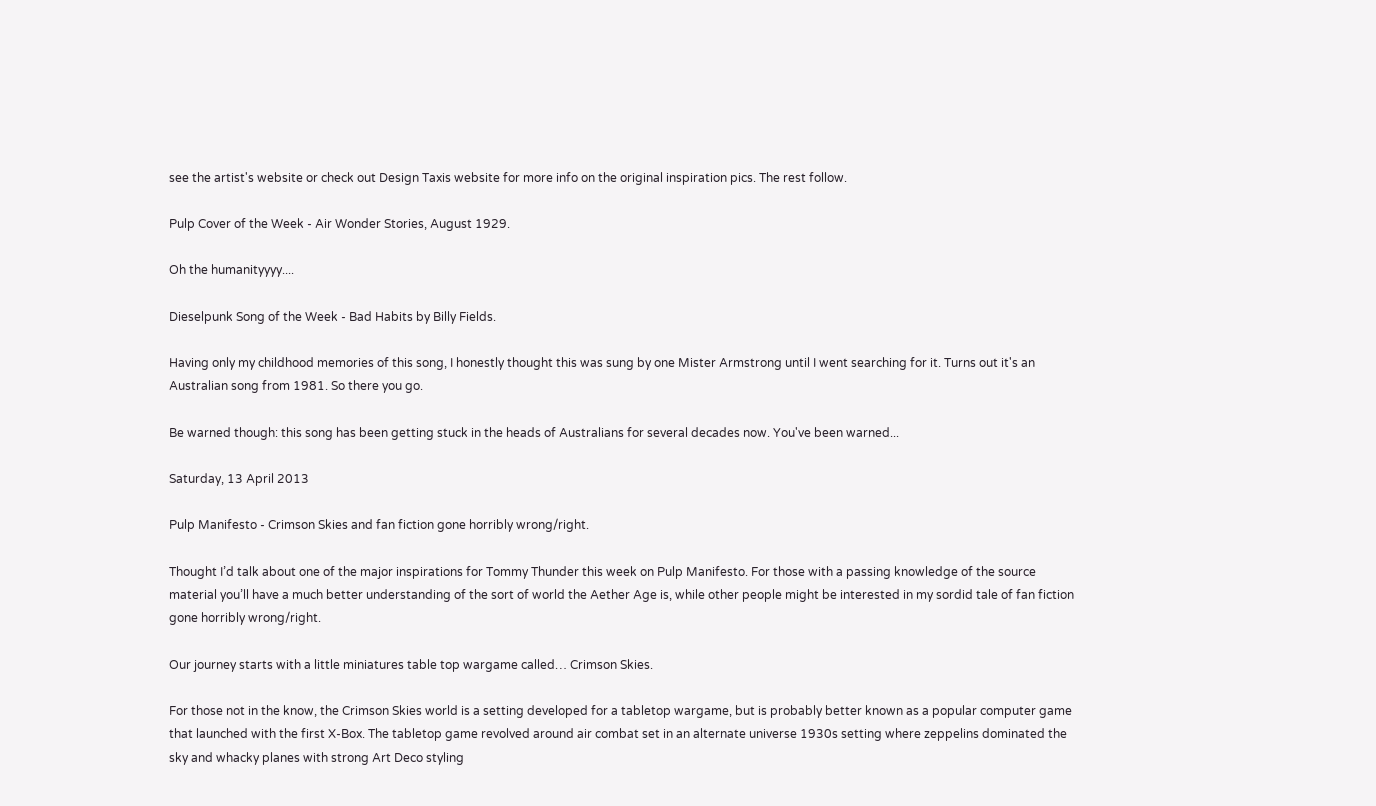see the artist's website or check out Design Taxis website for more info on the original inspiration pics. The rest follow.

Pulp Cover of the Week - Air Wonder Stories, August 1929.

Oh the humanityyyy....

Dieselpunk Song of the Week - Bad Habits by Billy Fields.

Having only my childhood memories of this song, I honestly thought this was sung by one Mister Armstrong until I went searching for it. Turns out it's an Australian song from 1981. So there you go.

Be warned though: this song has been getting stuck in the heads of Australians for several decades now. You've been warned...

Saturday, 13 April 2013

Pulp Manifesto - Crimson Skies and fan fiction gone horribly wrong/right.

Thought I’d talk about one of the major inspirations for Tommy Thunder this week on Pulp Manifesto. For those with a passing knowledge of the source material you’ll have a much better understanding of the sort of world the Aether Age is, while other people might be interested in my sordid tale of fan fiction gone horribly wrong/right.

Our journey starts with a little miniatures table top wargame called… Crimson Skies.

For those not in the know, the Crimson Skies world is a setting developed for a tabletop wargame, but is probably better known as a popular computer game that launched with the first X-Box. The tabletop game revolved around air combat set in an alternate universe 1930s setting where zeppelins dominated the sky and whacky planes with strong Art Deco styling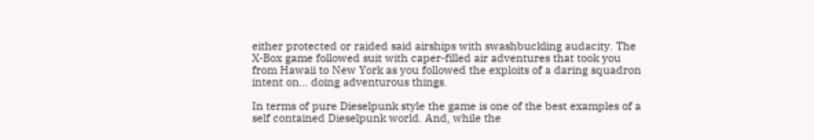either protected or raided said airships with swashbuckling audacity. The X-Box game followed suit with caper-filled air adventures that took you from Hawaii to New York as you followed the exploits of a daring squadron intent on… doing adventurous things.

In terms of pure Dieselpunk style the game is one of the best examples of a self contained Dieselpunk world. And, while the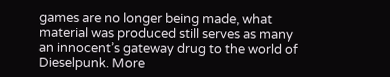games are no longer being made, what material was produced still serves as many an innocent’s gateway drug to the world of Dieselpunk. More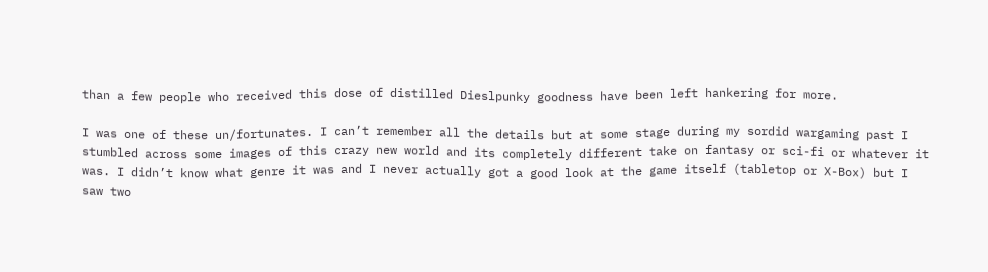than a few people who received this dose of distilled Dieslpunky goodness have been left hankering for more.

I was one of these un/fortunates. I can’t remember all the details but at some stage during my sordid wargaming past I stumbled across some images of this crazy new world and its completely different take on fantasy or sci-fi or whatever it was. I didn’t know what genre it was and I never actually got a good look at the game itself (tabletop or X-Box) but I saw two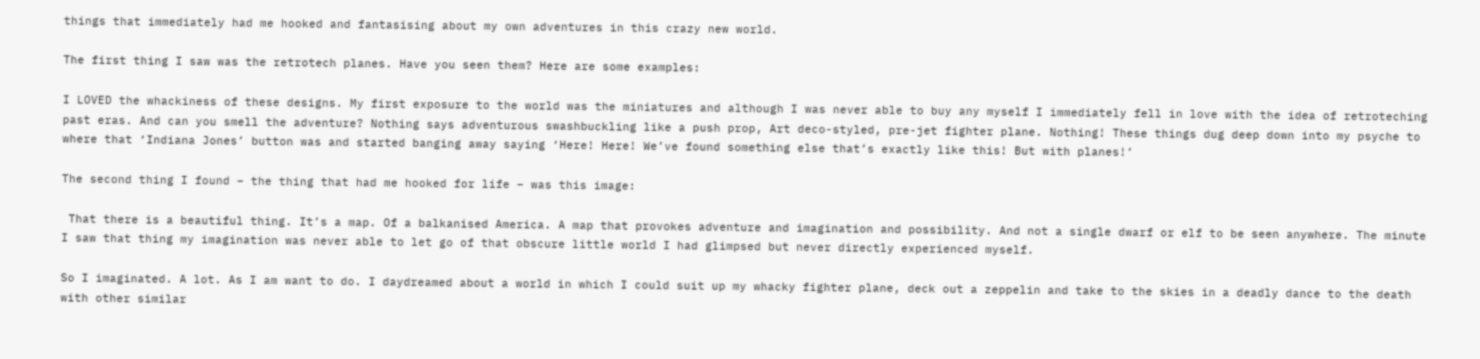things that immediately had me hooked and fantasising about my own adventures in this crazy new world.

The first thing I saw was the retrotech planes. Have you seen them? Here are some examples:

I LOVED the whackiness of these designs. My first exposure to the world was the miniatures and although I was never able to buy any myself I immediately fell in love with the idea of retroteching past eras. And can you smell the adventure? Nothing says adventurous swashbuckling like a push prop, Art deco-styled, pre-jet fighter plane. Nothing! These things dug deep down into my psyche to where that ‘Indiana Jones’ button was and started banging away saying ‘Here! Here! We’ve found something else that’s exactly like this! But with planes!’

The second thing I found – the thing that had me hooked for life – was this image:

 That there is a beautiful thing. It’s a map. Of a balkanised America. A map that provokes adventure and imagination and possibility. And not a single dwarf or elf to be seen anywhere. The minute I saw that thing my imagination was never able to let go of that obscure little world I had glimpsed but never directly experienced myself.

So I imaginated. A lot. As I am want to do. I daydreamed about a world in which I could suit up my whacky fighter plane, deck out a zeppelin and take to the skies in a deadly dance to the death with other similar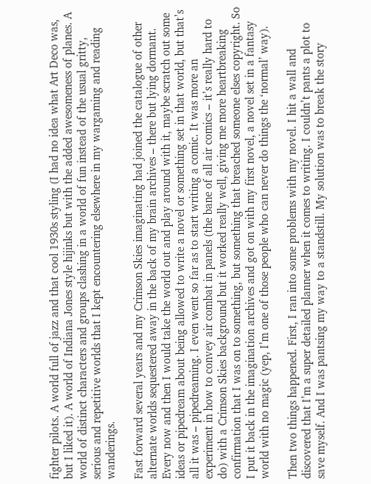fighter pilots. A world full of jazz and that cool 1930s styling (I had no idea what Art Deco was, but I liked it). A world of Indiana Jones style hijinks but with the added awesomeness of planes. A world of distinct characters and groups clashing in a world of fun instead of the usual gritty, serious and repetitive worlds that I kept encountering elsewhere in my wargaming and reading wanderings.

Fast forward several years and my Crimson Skies imaginating had joined the catalogue of other alternate worlds sequestered away in the back of my brain archives – there but lying dormant. Every now and then I would take the world out and play around with it, maybe scratch out some ideas or pipedream about being allowed to write a novel or something set in that world, but that’s all it was – pipedreaming. I even went so far as to start writing a comic. It was more an experiment in how to convey air combat in panels (the bane of all air comics – it’s really hard to do) with a Crimson Skies background but it worked really well, giving me more heartbreaking confirmation that I was on to something, but something that breached someone elses copyright. So  I put it back in the imagination archives and got on with my first novel, a novel set in a fantasy world with no magic (yep, I’m one of those people who can never do things the ‘normal’ way).

Then two things happened. First, I ran into some problems with my novel. I hit a wall and discovered that I’m a super detailed planner when it comes to writing. I couldn’t pants a plot to save myself. And I was pantsing my way to a standstill. My solution was to break the story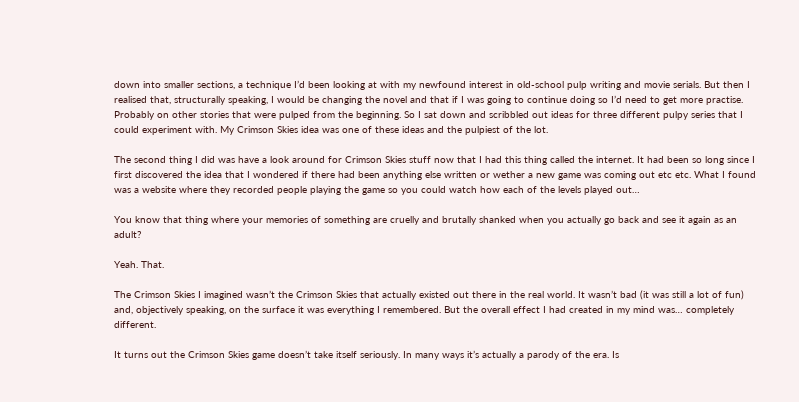down into smaller sections, a technique I’d been looking at with my newfound interest in old-school pulp writing and movie serials. But then I realised that, structurally speaking, I would be changing the novel and that if I was going to continue doing so I’d need to get more practise. Probably on other stories that were pulped from the beginning. So I sat down and scribbled out ideas for three different pulpy series that I could experiment with. My Crimson Skies idea was one of these ideas and the pulpiest of the lot.

The second thing I did was have a look around for Crimson Skies stuff now that I had this thing called the internet. It had been so long since I first discovered the idea that I wondered if there had been anything else written or wether a new game was coming out etc etc. What I found was a website where they recorded people playing the game so you could watch how each of the levels played out…

You know that thing where your memories of something are cruelly and brutally shanked when you actually go back and see it again as an adult?

Yeah. That.

The Crimson Skies I imagined wasn’t the Crimson Skies that actually existed out there in the real world. It wasn’t bad (it was still a lot of fun) and, objectively speaking, on the surface it was everything I remembered. But the overall effect I had created in my mind was… completely different.

It turns out the Crimson Skies game doesn’t take itself seriously. In many ways it’s actually a parody of the era. Is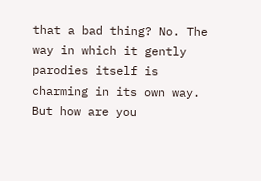that a bad thing? No. The way in which it gently parodies itself is charming in its own way. But how are you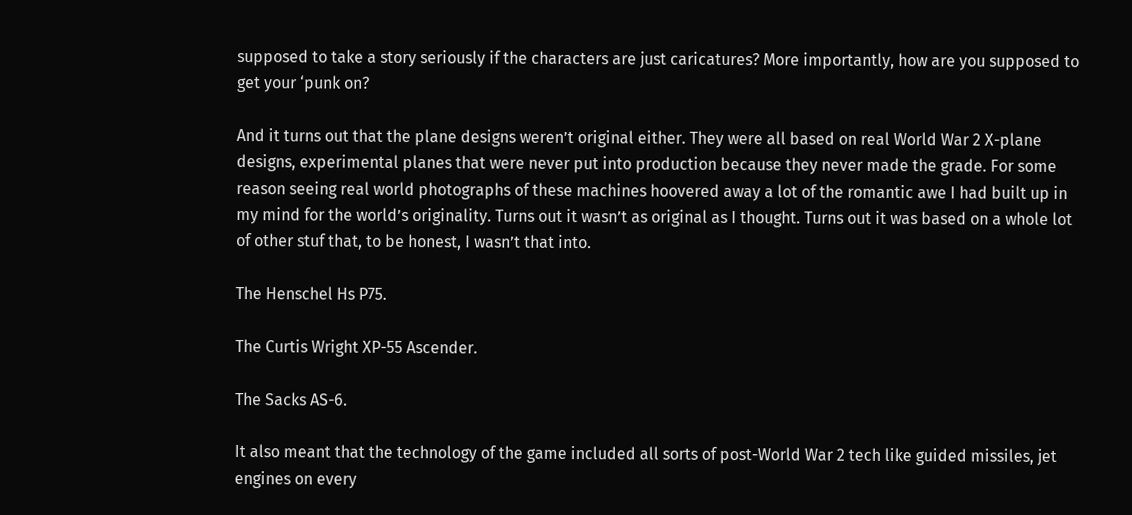supposed to take a story seriously if the characters are just caricatures? More importantly, how are you supposed to get your ‘punk on?

And it turns out that the plane designs weren’t original either. They were all based on real World War 2 X-plane designs, experimental planes that were never put into production because they never made the grade. For some reason seeing real world photographs of these machines hoovered away a lot of the romantic awe I had built up in my mind for the world’s originality. Turns out it wasn’t as original as I thought. Turns out it was based on a whole lot of other stuf that, to be honest, I wasn’t that into.

The Henschel Hs P75.

The Curtis Wright XP-55 Ascender.

The Sacks AS-6.

It also meant that the technology of the game included all sorts of post-World War 2 tech like guided missiles, jet engines on every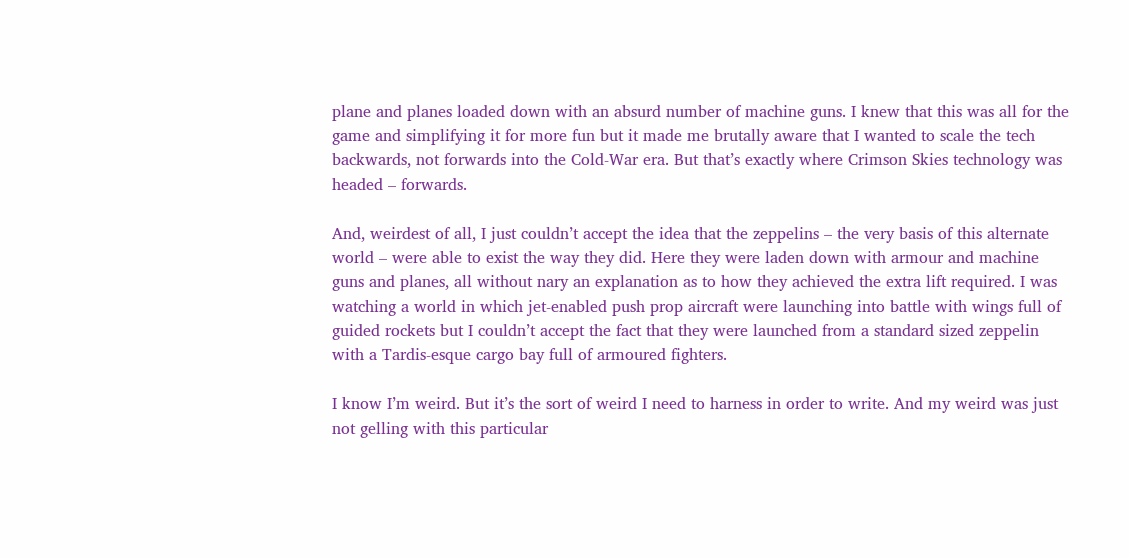plane and planes loaded down with an absurd number of machine guns. I knew that this was all for the game and simplifying it for more fun but it made me brutally aware that I wanted to scale the tech backwards, not forwards into the Cold-War era. But that’s exactly where Crimson Skies technology was headed – forwards.

And, weirdest of all, I just couldn’t accept the idea that the zeppelins – the very basis of this alternate world – were able to exist the way they did. Here they were laden down with armour and machine guns and planes, all without nary an explanation as to how they achieved the extra lift required. I was watching a world in which jet-enabled push prop aircraft were launching into battle with wings full of guided rockets but I couldn’t accept the fact that they were launched from a standard sized zeppelin with a Tardis-esque cargo bay full of armoured fighters.

I know I’m weird. But it’s the sort of weird I need to harness in order to write. And my weird was just not gelling with this particular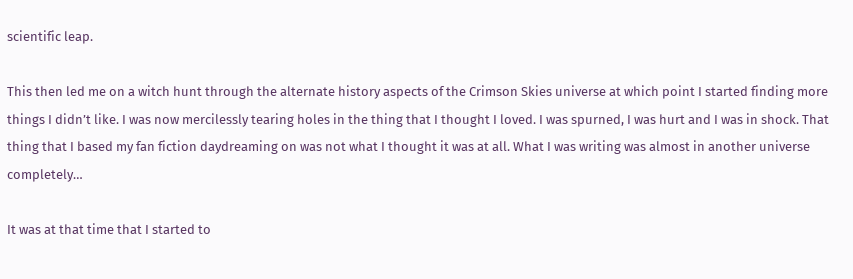scientific leap.

This then led me on a witch hunt through the alternate history aspects of the Crimson Skies universe at which point I started finding more things I didn’t like. I was now mercilessly tearing holes in the thing that I thought I loved. I was spurned, I was hurt and I was in shock. That thing that I based my fan fiction daydreaming on was not what I thought it was at all. What I was writing was almost in another universe completely…

It was at that time that I started to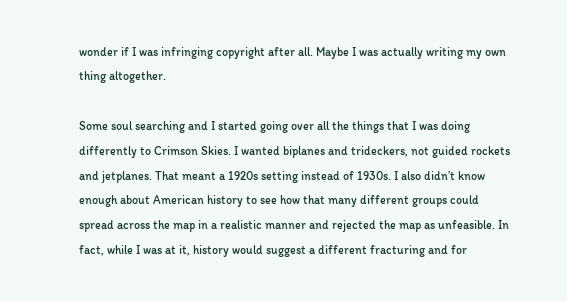wonder if I was infringing copyright after all. Maybe I was actually writing my own thing altogether.

Some soul searching and I started going over all the things that I was doing differently to Crimson Skies. I wanted biplanes and trideckers, not guided rockets and jetplanes. That meant a 1920s setting instead of 1930s. I also didn’t know enough about American history to see how that many different groups could spread across the map in a realistic manner and rejected the map as unfeasible. In fact, while I was at it, history would suggest a different fracturing and for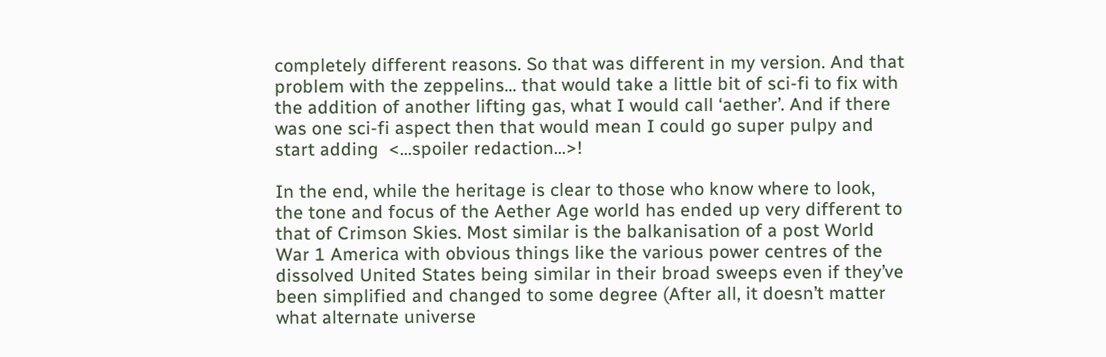completely different reasons. So that was different in my version. And that problem with the zeppelins… that would take a little bit of sci-fi to fix with the addition of another lifting gas, what I would call ‘aether’. And if there was one sci-fi aspect then that would mean I could go super pulpy and start adding  <…spoiler redaction…>!

In the end, while the heritage is clear to those who know where to look, the tone and focus of the Aether Age world has ended up very different to that of Crimson Skies. Most similar is the balkanisation of a post World War 1 America with obvious things like the various power centres of the dissolved United States being similar in their broad sweeps even if they’ve been simplified and changed to some degree (After all, it doesn’t matter what alternate universe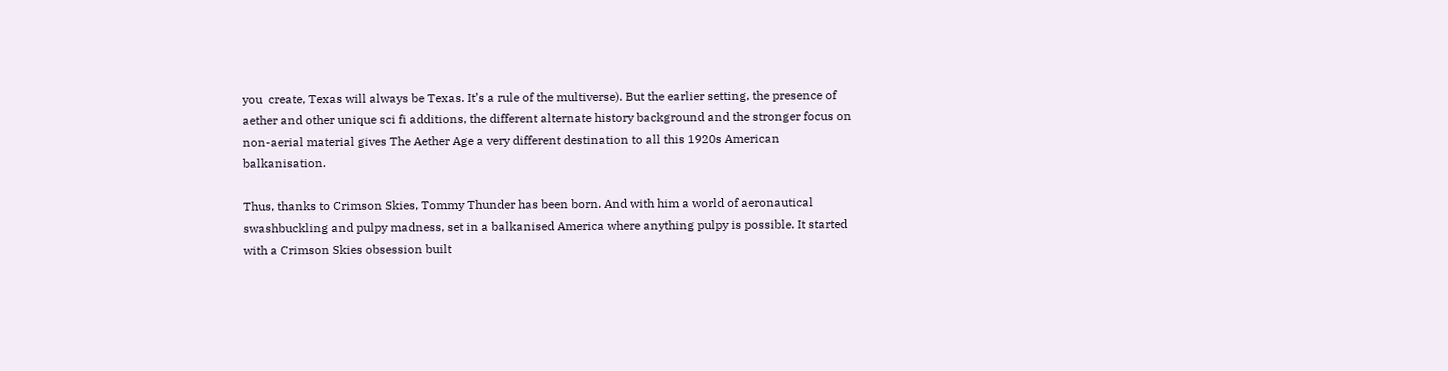you  create, Texas will always be Texas. It’s a rule of the multiverse). But the earlier setting, the presence of aether and other unique sci fi additions, the different alternate history background and the stronger focus on non-aerial material gives The Aether Age a very different destination to all this 1920s American balkanisation.

Thus, thanks to Crimson Skies, Tommy Thunder has been born. And with him a world of aeronautical swashbuckling and pulpy madness, set in a balkanised America where anything pulpy is possible. It started with a Crimson Skies obsession built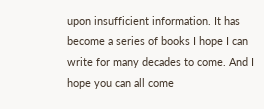upon insufficient information. It has become a series of books I hope I can write for many decades to come. And I hope you can all come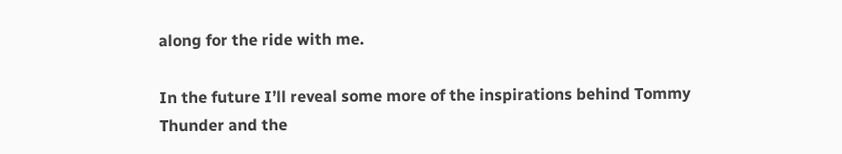along for the ride with me.

In the future I’ll reveal some more of the inspirations behind Tommy Thunder and the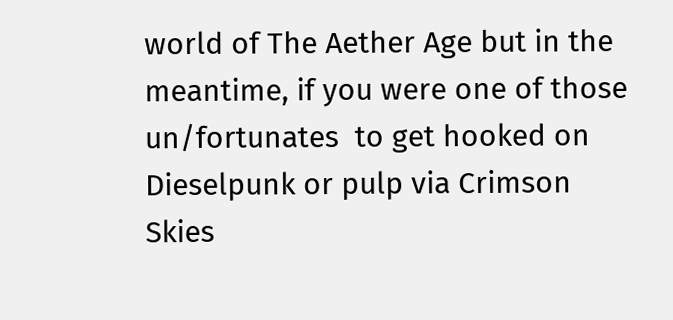world of The Aether Age but in the meantime, if you were one of those un/fortunates  to get hooked on Dieselpunk or pulp via Crimson Skies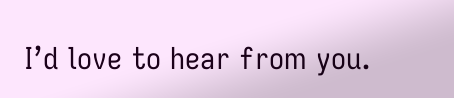I’d love to hear from you.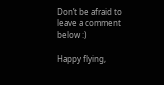Don’t be afraid to leave a comment below :)

Happy flying,